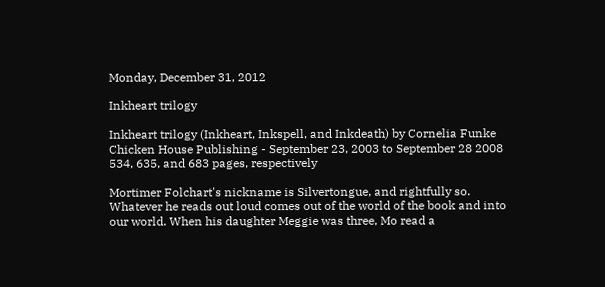Monday, December 31, 2012

Inkheart trilogy

Inkheart trilogy (Inkheart, Inkspell, and Inkdeath) by Cornelia Funke
Chicken House Publishing - September 23, 2003 to September 28 2008
534, 635, and 683 pages, respectively

Mortimer Folchart's nickname is Silvertongue, and rightfully so. Whatever he reads out loud comes out of the world of the book and into our world. When his daughter Meggie was three, Mo read a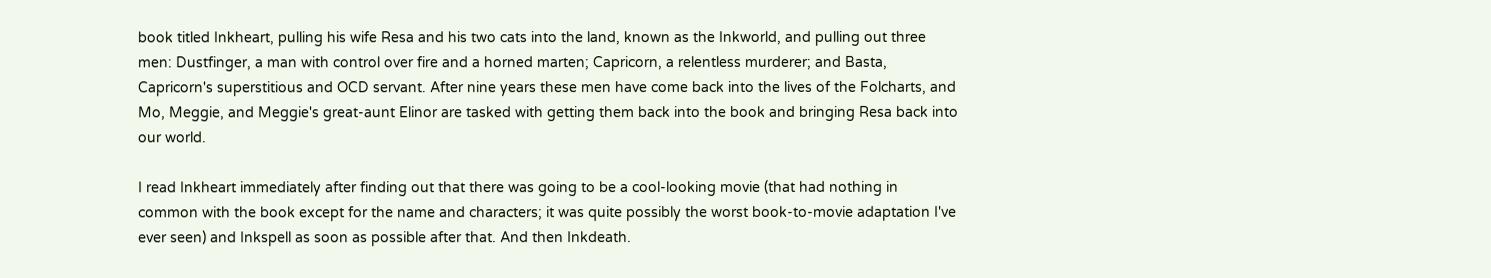book titled Inkheart, pulling his wife Resa and his two cats into the land, known as the Inkworld, and pulling out three men: Dustfinger, a man with control over fire and a horned marten; Capricorn, a relentless murderer; and Basta, Capricorn's superstitious and OCD servant. After nine years these men have come back into the lives of the Folcharts, and Mo, Meggie, and Meggie's great-aunt Elinor are tasked with getting them back into the book and bringing Resa back into our world.

I read Inkheart immediately after finding out that there was going to be a cool-looking movie (that had nothing in common with the book except for the name and characters; it was quite possibly the worst book-to-movie adaptation I've ever seen) and Inkspell as soon as possible after that. And then Inkdeath.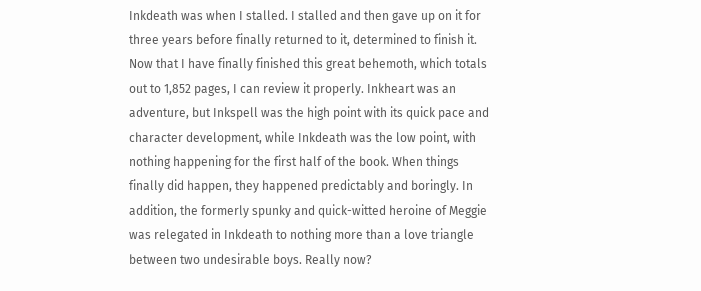Inkdeath was when I stalled. I stalled and then gave up on it for three years before finally returned to it, determined to finish it. Now that I have finally finished this great behemoth, which totals out to 1,852 pages, I can review it properly. Inkheart was an adventure, but Inkspell was the high point with its quick pace and character development, while Inkdeath was the low point, with nothing happening for the first half of the book. When things finally did happen, they happened predictably and boringly. In addition, the formerly spunky and quick-witted heroine of Meggie was relegated in Inkdeath to nothing more than a love triangle between two undesirable boys. Really now?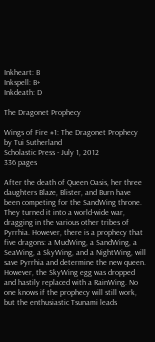Inkheart: B
Inkspell: B+
Inkdeath: D

The Dragonet Prophecy

Wings of Fire #1: The Dragonet Prophecy by Tui Sutherland
Scholastic Press - July 1, 2012
336 pages

After the death of Queen Oasis, her three daughters Blaze, Blister, and Burn have been competing for the SandWing throne. They turned it into a world-wide war, dragging in the various other tribes of Pyrrhia. However, there is a prophecy that five dragons: a MudWing, a SandWing, a SeaWing, a SkyWing, and a NightWing, will save Pyrrhia and determine the new queen. However, the SkyWing egg was dropped and hastily replaced with a RainWing. No one knows if the prophecy will still work, but the enthusiastic Tsunami leads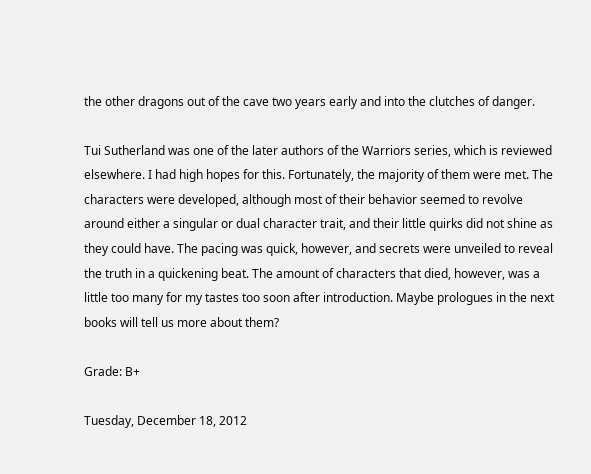the other dragons out of the cave two years early and into the clutches of danger.

Tui Sutherland was one of the later authors of the Warriors series, which is reviewed elsewhere. I had high hopes for this. Fortunately, the majority of them were met. The characters were developed, although most of their behavior seemed to revolve around either a singular or dual character trait, and their little quirks did not shine as they could have. The pacing was quick, however, and secrets were unveiled to reveal the truth in a quickening beat. The amount of characters that died, however, was a little too many for my tastes too soon after introduction. Maybe prologues in the next books will tell us more about them?

Grade: B+

Tuesday, December 18, 2012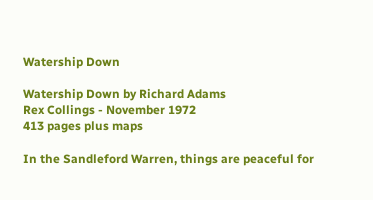Watership Down

Watership Down by Richard Adams
Rex Collings - November 1972
413 pages plus maps

In the Sandleford Warren, things are peaceful for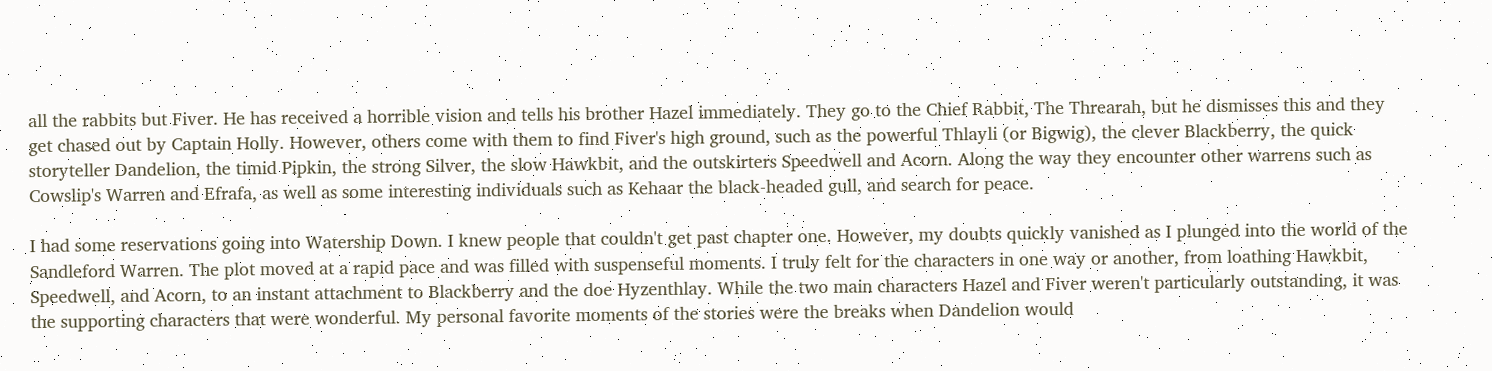all the rabbits but Fiver. He has received a horrible vision and tells his brother Hazel immediately. They go to the Chief Rabbit, The Threarah, but he dismisses this and they get chased out by Captain Holly. However, others come with them to find Fiver's high ground, such as the powerful Thlayli (or Bigwig), the clever Blackberry, the quick storyteller Dandelion, the timid Pipkin, the strong Silver, the slow Hawkbit, and the outskirters Speedwell and Acorn. Along the way they encounter other warrens such as Cowslip's Warren and Efrafa, as well as some interesting individuals such as Kehaar the black-headed gull, and search for peace.

I had some reservations going into Watership Down. I knew people that couldn't get past chapter one. However, my doubts quickly vanished as I plunged into the world of the Sandleford Warren. The plot moved at a rapid pace and was filled with suspenseful moments. I truly felt for the characters in one way or another, from loathing Hawkbit, Speedwell, and Acorn, to an instant attachment to Blackberry and the doe Hyzenthlay. While the two main characters Hazel and Fiver weren't particularly outstanding, it was the supporting characters that were wonderful. My personal favorite moments of the stories were the breaks when Dandelion would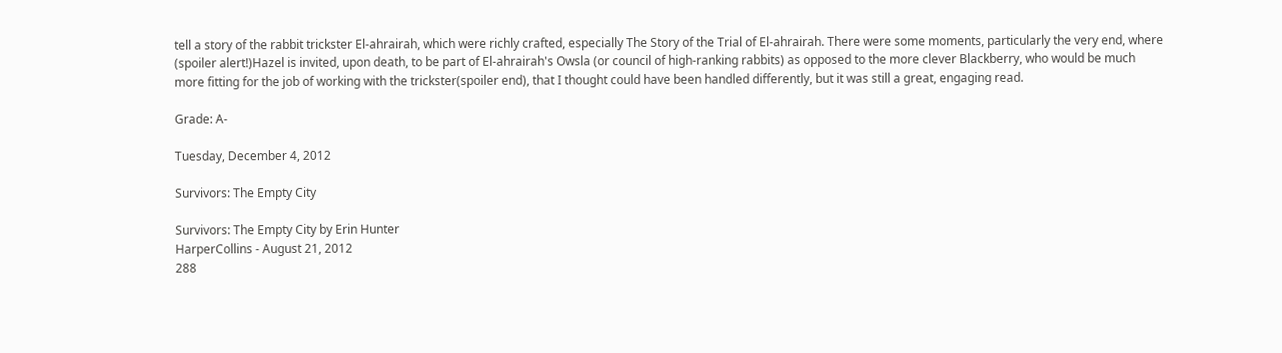tell a story of the rabbit trickster El-ahrairah, which were richly crafted, especially The Story of the Trial of El-ahrairah. There were some moments, particularly the very end, where (spoiler alert!)Hazel is invited, upon death, to be part of El-ahrairah's Owsla (or council of high-ranking rabbits) as opposed to the more clever Blackberry, who would be much more fitting for the job of working with the trickster(spoiler end), that I thought could have been handled differently, but it was still a great, engaging read.

Grade: A-

Tuesday, December 4, 2012

Survivors: The Empty City

Survivors: The Empty City by Erin Hunter
HarperCollins - August 21, 2012
288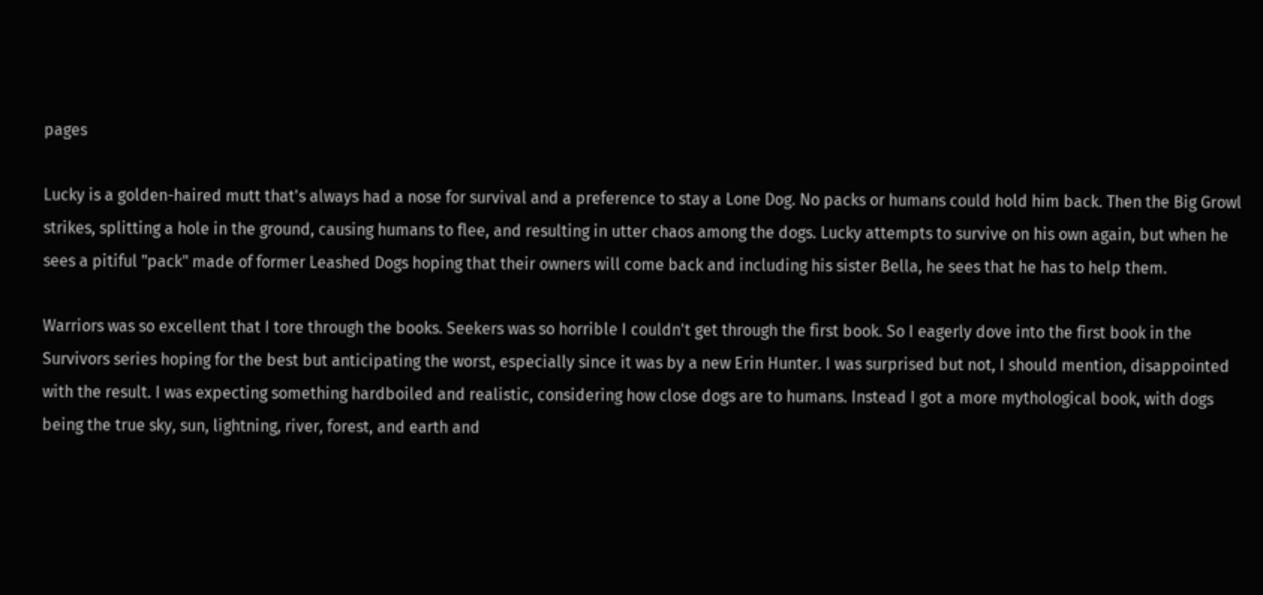pages

Lucky is a golden-haired mutt that's always had a nose for survival and a preference to stay a Lone Dog. No packs or humans could hold him back. Then the Big Growl strikes, splitting a hole in the ground, causing humans to flee, and resulting in utter chaos among the dogs. Lucky attempts to survive on his own again, but when he sees a pitiful "pack" made of former Leashed Dogs hoping that their owners will come back and including his sister Bella, he sees that he has to help them.

Warriors was so excellent that I tore through the books. Seekers was so horrible I couldn't get through the first book. So I eagerly dove into the first book in the Survivors series hoping for the best but anticipating the worst, especially since it was by a new Erin Hunter. I was surprised but not, I should mention, disappointed with the result. I was expecting something hardboiled and realistic, considering how close dogs are to humans. Instead I got a more mythological book, with dogs being the true sky, sun, lightning, river, forest, and earth and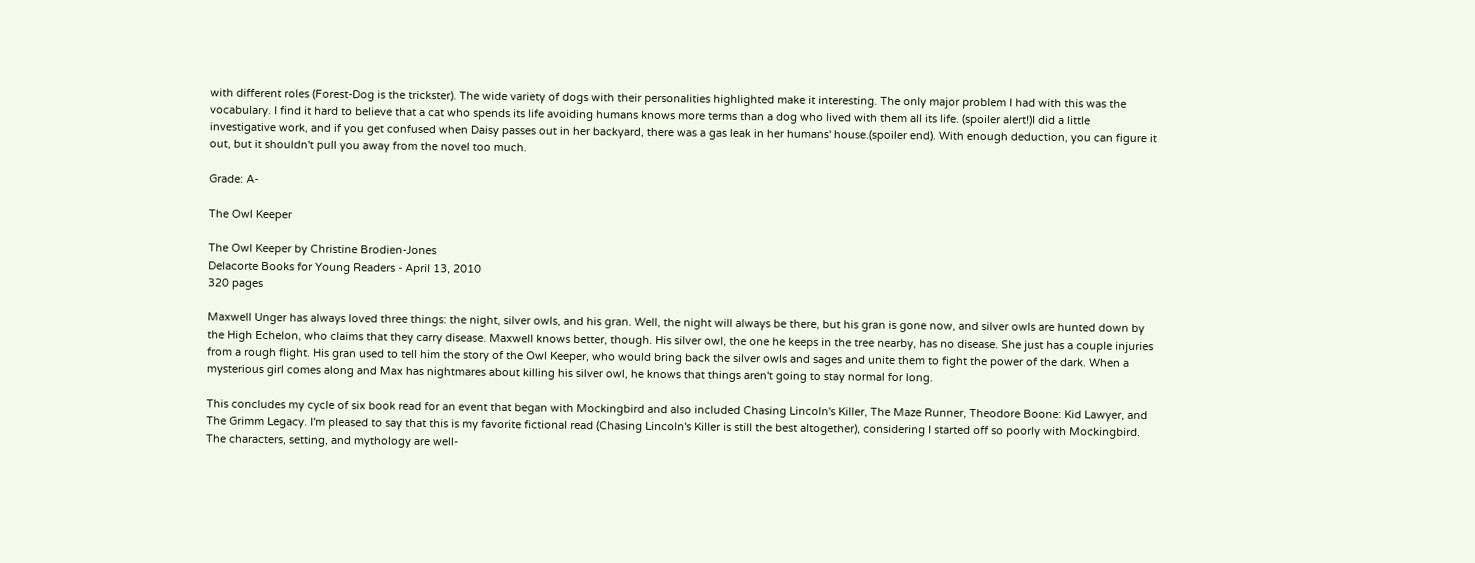with different roles (Forest-Dog is the trickster). The wide variety of dogs with their personalities highlighted make it interesting. The only major problem I had with this was the vocabulary. I find it hard to believe that a cat who spends its life avoiding humans knows more terms than a dog who lived with them all its life. (spoiler alert!)I did a little investigative work, and if you get confused when Daisy passes out in her backyard, there was a gas leak in her humans' house.(spoiler end). With enough deduction, you can figure it out, but it shouldn't pull you away from the novel too much.

Grade: A-

The Owl Keeper

The Owl Keeper by Christine Brodien-Jones
Delacorte Books for Young Readers - April 13, 2010
320 pages

Maxwell Unger has always loved three things: the night, silver owls, and his gran. Well, the night will always be there, but his gran is gone now, and silver owls are hunted down by the High Echelon, who claims that they carry disease. Maxwell knows better, though. His silver owl, the one he keeps in the tree nearby, has no disease. She just has a couple injuries from a rough flight. His gran used to tell him the story of the Owl Keeper, who would bring back the silver owls and sages and unite them to fight the power of the dark. When a mysterious girl comes along and Max has nightmares about killing his silver owl, he knows that things aren't going to stay normal for long.

This concludes my cycle of six book read for an event that began with Mockingbird and also included Chasing Lincoln's Killer, The Maze Runner, Theodore Boone: Kid Lawyer, and The Grimm Legacy. I'm pleased to say that this is my favorite fictional read (Chasing Lincoln's Killer is still the best altogether), considering I started off so poorly with Mockingbird. The characters, setting, and mythology are well-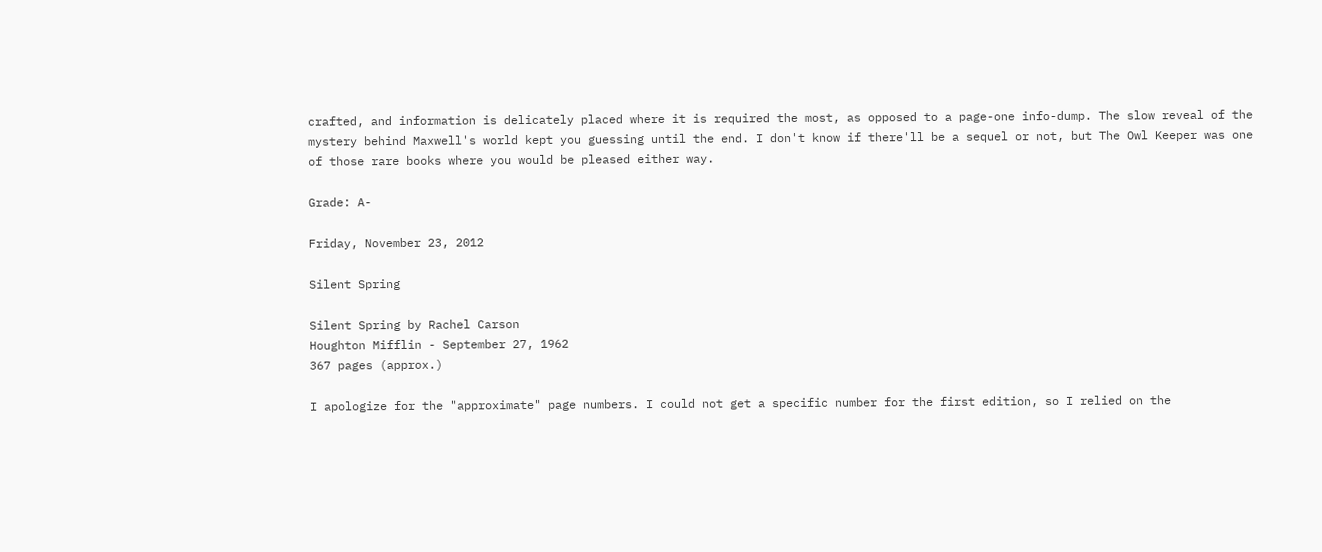crafted, and information is delicately placed where it is required the most, as opposed to a page-one info-dump. The slow reveal of the mystery behind Maxwell's world kept you guessing until the end. I don't know if there'll be a sequel or not, but The Owl Keeper was one of those rare books where you would be pleased either way.

Grade: A-

Friday, November 23, 2012

Silent Spring

Silent Spring by Rachel Carson
Houghton Mifflin - September 27, 1962
367 pages (approx.)

I apologize for the "approximate" page numbers. I could not get a specific number for the first edition, so I relied on the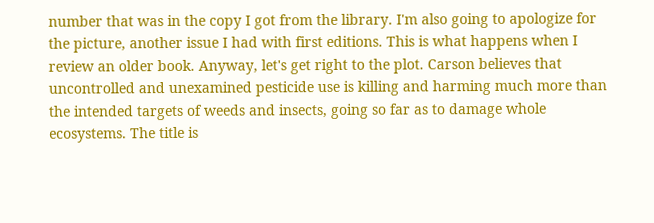number that was in the copy I got from the library. I'm also going to apologize for the picture, another issue I had with first editions. This is what happens when I review an older book. Anyway, let's get right to the plot. Carson believes that uncontrolled and unexamined pesticide use is killing and harming much more than the intended targets of weeds and insects, going so far as to damage whole ecosystems. The title is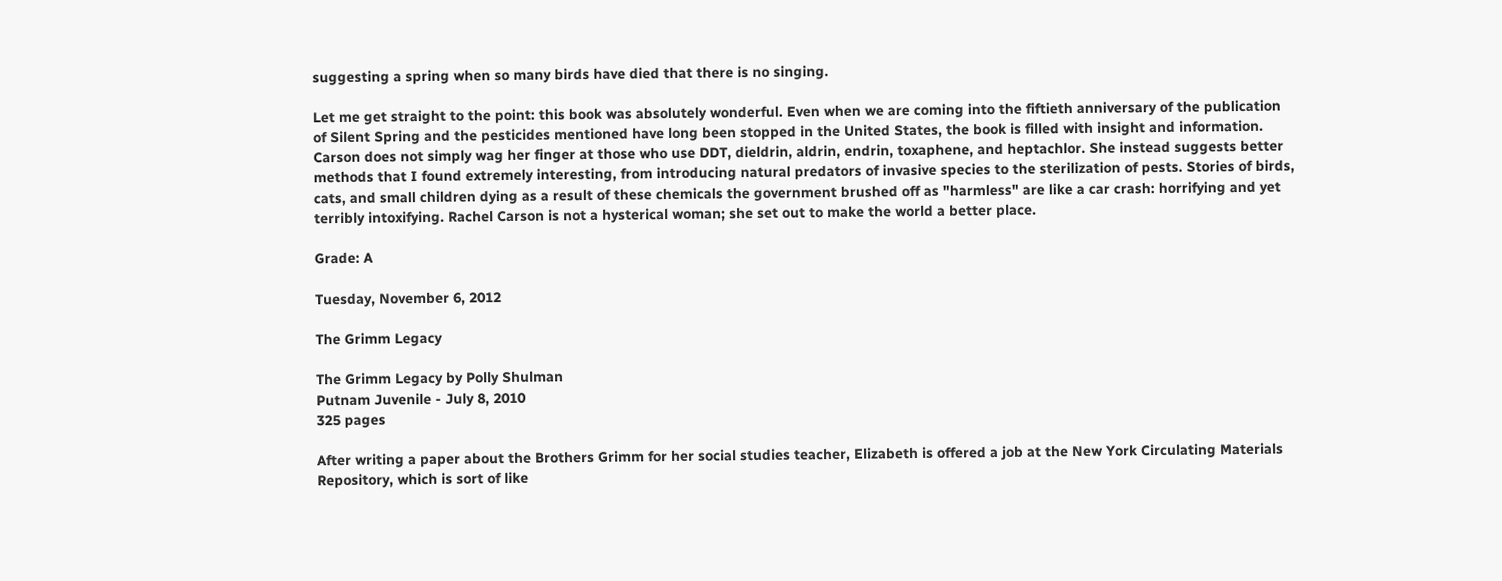suggesting a spring when so many birds have died that there is no singing.

Let me get straight to the point: this book was absolutely wonderful. Even when we are coming into the fiftieth anniversary of the publication of Silent Spring and the pesticides mentioned have long been stopped in the United States, the book is filled with insight and information. Carson does not simply wag her finger at those who use DDT, dieldrin, aldrin, endrin, toxaphene, and heptachlor. She instead suggests better methods that I found extremely interesting, from introducing natural predators of invasive species to the sterilization of pests. Stories of birds, cats, and small children dying as a result of these chemicals the government brushed off as "harmless" are like a car crash: horrifying and yet terribly intoxifying. Rachel Carson is not a hysterical woman; she set out to make the world a better place.

Grade: A

Tuesday, November 6, 2012

The Grimm Legacy

The Grimm Legacy by Polly Shulman
Putnam Juvenile - July 8, 2010
325 pages

After writing a paper about the Brothers Grimm for her social studies teacher, Elizabeth is offered a job at the New York Circulating Materials Repository, which is sort of like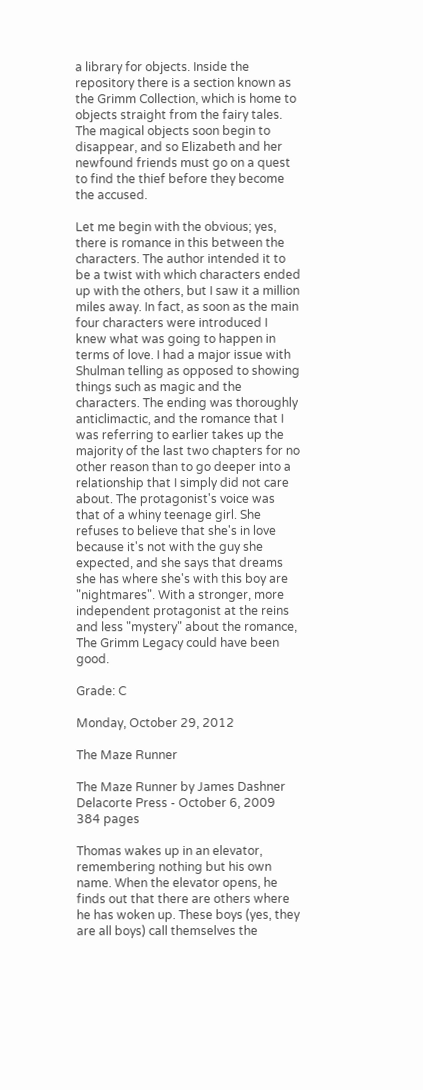a library for objects. Inside the repository there is a section known as the Grimm Collection, which is home to objects straight from the fairy tales. The magical objects soon begin to disappear, and so Elizabeth and her newfound friends must go on a quest to find the thief before they become the accused.

Let me begin with the obvious; yes, there is romance in this between the characters. The author intended it to be a twist with which characters ended up with the others, but I saw it a million miles away. In fact, as soon as the main four characters were introduced I knew what was going to happen in terms of love. I had a major issue with Shulman telling as opposed to showing things such as magic and the characters. The ending was thoroughly anticlimactic, and the romance that I was referring to earlier takes up the majority of the last two chapters for no other reason than to go deeper into a relationship that I simply did not care about. The protagonist's voice was that of a whiny teenage girl. She refuses to believe that she's in love because it's not with the guy she expected, and she says that dreams she has where she's with this boy are "nightmares". With a stronger, more independent protagonist at the reins and less "mystery" about the romance, The Grimm Legacy could have been good.

Grade: C

Monday, October 29, 2012

The Maze Runner

The Maze Runner by James Dashner
Delacorte Press - October 6, 2009
384 pages

Thomas wakes up in an elevator, remembering nothing but his own name. When the elevator opens, he finds out that there are others where he has woken up. These boys (yes, they are all boys) call themselves the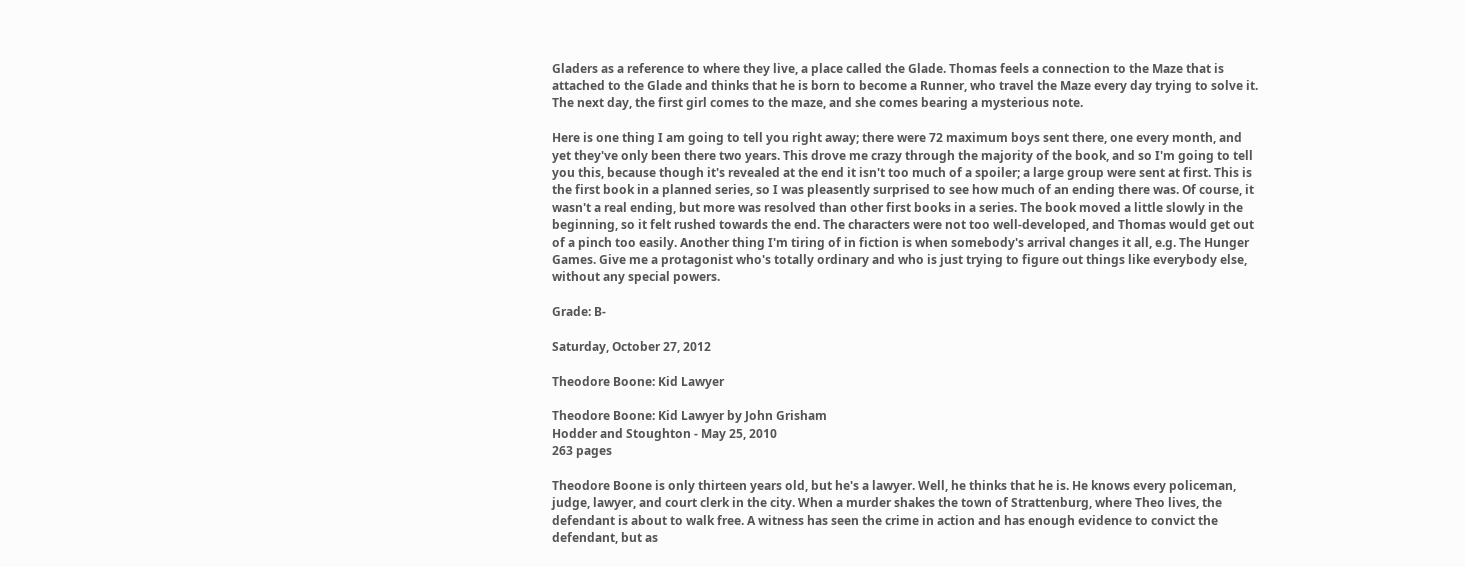Gladers as a reference to where they live, a place called the Glade. Thomas feels a connection to the Maze that is attached to the Glade and thinks that he is born to become a Runner, who travel the Maze every day trying to solve it. The next day, the first girl comes to the maze, and she comes bearing a mysterious note.

Here is one thing I am going to tell you right away; there were 72 maximum boys sent there, one every month, and yet they've only been there two years. This drove me crazy through the majority of the book, and so I'm going to tell you this, because though it's revealed at the end it isn't too much of a spoiler; a large group were sent at first. This is the first book in a planned series, so I was pleasently surprised to see how much of an ending there was. Of course, it wasn't a real ending, but more was resolved than other first books in a series. The book moved a little slowly in the beginning, so it felt rushed towards the end. The characters were not too well-developed, and Thomas would get out of a pinch too easily. Another thing I'm tiring of in fiction is when somebody's arrival changes it all, e.g. The Hunger Games. Give me a protagonist who's totally ordinary and who is just trying to figure out things like everybody else, without any special powers.

Grade: B-

Saturday, October 27, 2012

Theodore Boone: Kid Lawyer

Theodore Boone: Kid Lawyer by John Grisham
Hodder and Stoughton - May 25, 2010
263 pages

Theodore Boone is only thirteen years old, but he's a lawyer. Well, he thinks that he is. He knows every policeman, judge, lawyer, and court clerk in the city. When a murder shakes the town of Strattenburg, where Theo lives, the defendant is about to walk free. A witness has seen the crime in action and has enough evidence to convict the defendant, but as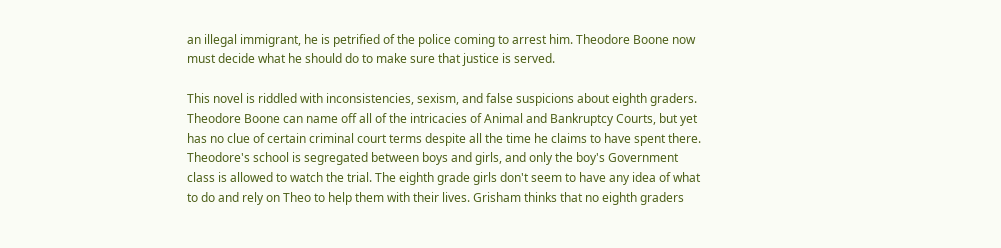an illegal immigrant, he is petrified of the police coming to arrest him. Theodore Boone now must decide what he should do to make sure that justice is served.

This novel is riddled with inconsistencies, sexism, and false suspicions about eighth graders. Theodore Boone can name off all of the intricacies of Animal and Bankruptcy Courts, but yet has no clue of certain criminal court terms despite all the time he claims to have spent there. Theodore's school is segregated between boys and girls, and only the boy's Government class is allowed to watch the trial. The eighth grade girls don't seem to have any idea of what to do and rely on Theo to help them with their lives. Grisham thinks that no eighth graders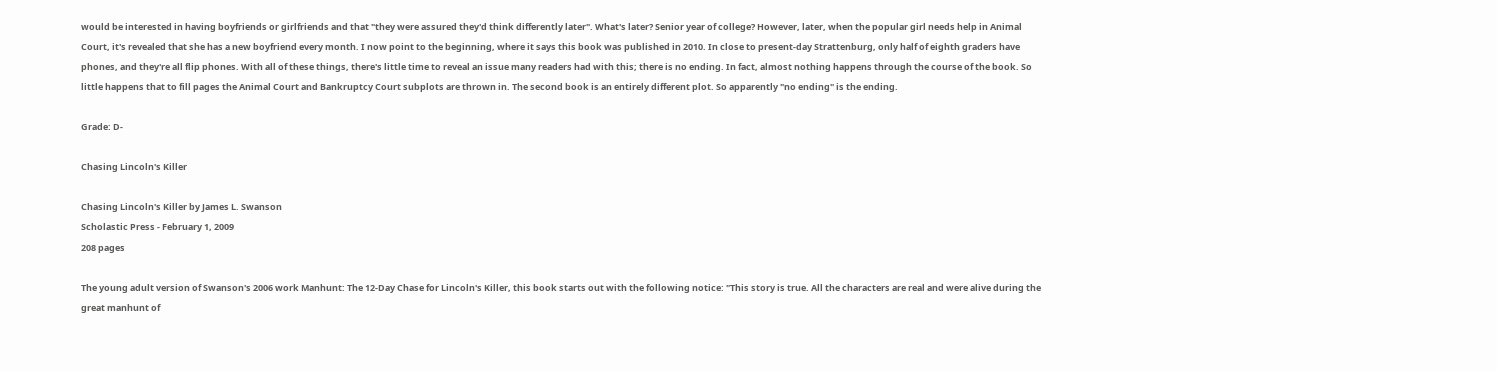would be interested in having boyfriends or girlfriends and that "they were assured they'd think differently later". What's later? Senior year of college? However, later, when the popular girl needs help in Animal Court, it's revealed that she has a new boyfriend every month. I now point to the beginning, where it says this book was published in 2010. In close to present-day Strattenburg, only half of eighth graders have phones, and they're all flip phones. With all of these things, there's little time to reveal an issue many readers had with this; there is no ending. In fact, almost nothing happens through the course of the book. So little happens that to fill pages the Animal Court and Bankruptcy Court subplots are thrown in. The second book is an entirely different plot. So apparently "no ending" is the ending.

Grade: D-

Chasing Lincoln's Killer

Chasing Lincoln's Killer by James L. Swanson
Scholastic Press - February 1, 2009
208 pages

The young adult version of Swanson's 2006 work Manhunt: The 12-Day Chase for Lincoln's Killer, this book starts out with the following notice: "This story is true. All the characters are real and were alive during the great manhunt of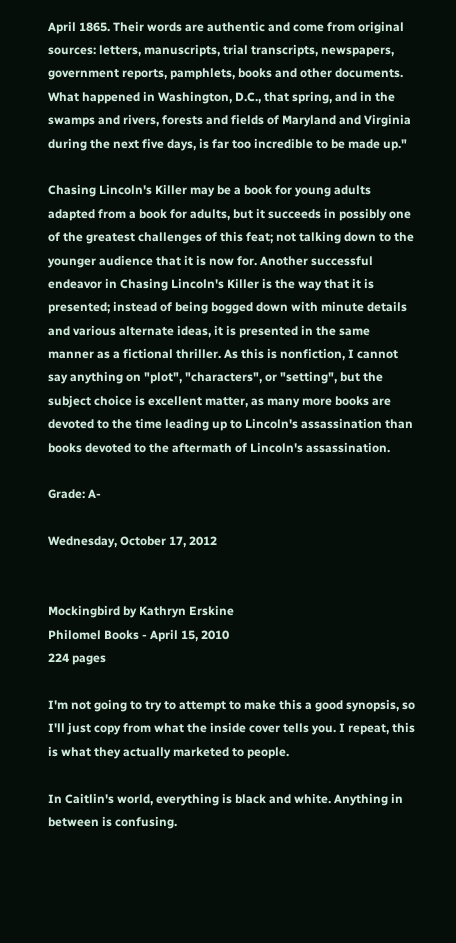April 1865. Their words are authentic and come from original sources: letters, manuscripts, trial transcripts, newspapers, government reports, pamphlets, books and other documents. What happened in Washington, D.C., that spring, and in the swamps and rivers, forests and fields of Maryland and Virginia during the next five days, is far too incredible to be made up."

Chasing Lincoln's Killer may be a book for young adults adapted from a book for adults, but it succeeds in possibly one of the greatest challenges of this feat; not talking down to the younger audience that it is now for. Another successful endeavor in Chasing Lincoln's Killer is the way that it is presented; instead of being bogged down with minute details and various alternate ideas, it is presented in the same manner as a fictional thriller. As this is nonfiction, I cannot say anything on "plot", "characters", or "setting", but the subject choice is excellent matter, as many more books are devoted to the time leading up to Lincoln's assassination than books devoted to the aftermath of Lincoln's assassination.

Grade: A-

Wednesday, October 17, 2012


Mockingbird by Kathryn Erskine
Philomel Books - April 15, 2010
224 pages

I'm not going to try to attempt to make this a good synopsis, so I'll just copy from what the inside cover tells you. I repeat, this is what they actually marketed to people.

In Caitlin's world, everything is black and white. Anything in between is confusing.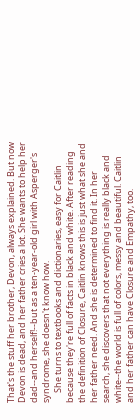That's the stuff her brother, Devon, always explained. But now Devon is dead, and her father cries a lot. She wants to help her dad--and herself!--but as a ten-year-old girl with Asperger's syndrome, she doesn't know how.
     She turns to textbooks and dictionaries, easy for Caitlin because they're full of facts in black and white. After reading the definition of Closure, Caitlin knows this is just what she and her father need. And she is determined to find it. In her search, she discovers that not everything is really black and white--the world is full of colors, messy and beautiful. Caitlin and her father can have Closure and Empathy, too.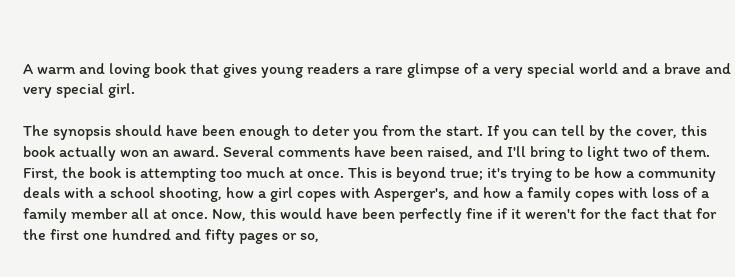A warm and loving book that gives young readers a rare glimpse of a very special world and a brave and very special girl.

The synopsis should have been enough to deter you from the start. If you can tell by the cover, this book actually won an award. Several comments have been raised, and I'll bring to light two of them. First, the book is attempting too much at once. This is beyond true; it's trying to be how a community deals with a school shooting, how a girl copes with Asperger's, and how a family copes with loss of a family member all at once. Now, this would have been perfectly fine if it weren't for the fact that for the first one hundred and fifty pages or so,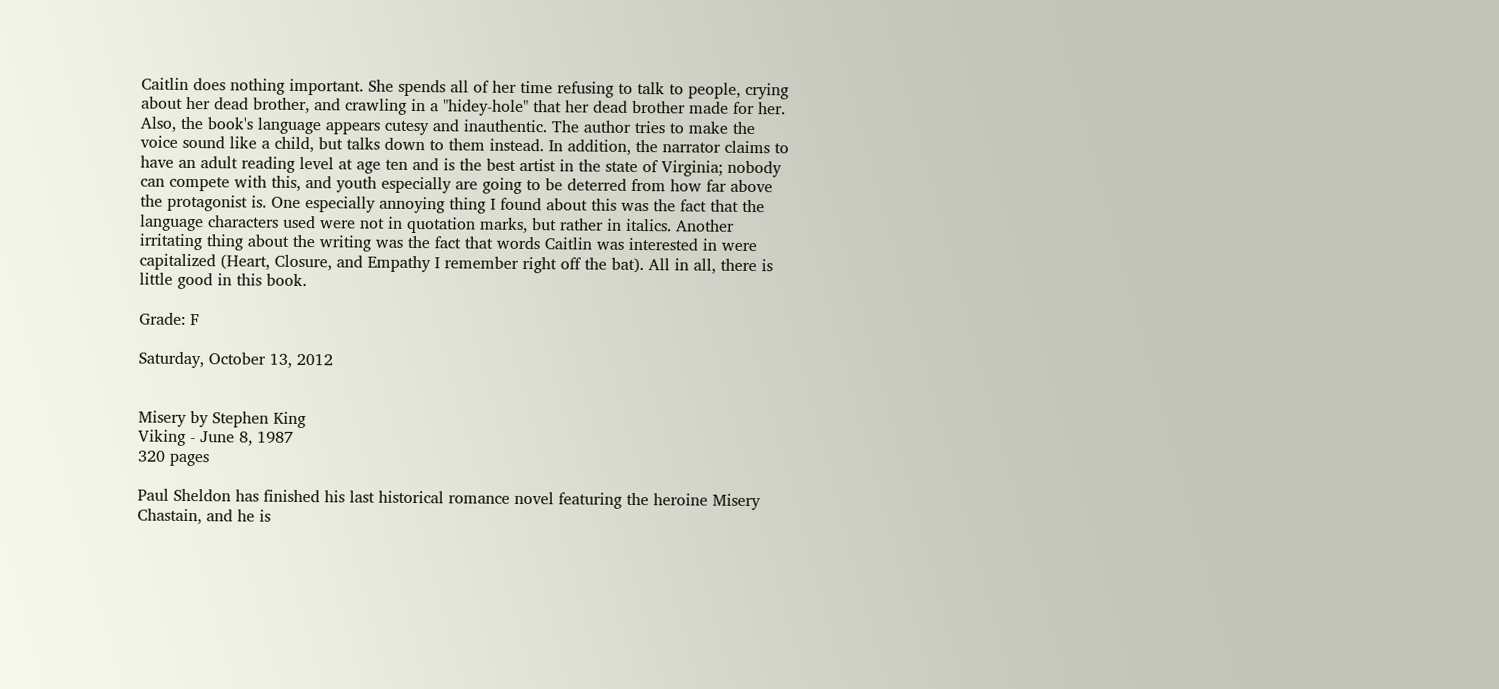Caitlin does nothing important. She spends all of her time refusing to talk to people, crying about her dead brother, and crawling in a "hidey-hole" that her dead brother made for her. Also, the book's language appears cutesy and inauthentic. The author tries to make the voice sound like a child, but talks down to them instead. In addition, the narrator claims to have an adult reading level at age ten and is the best artist in the state of Virginia; nobody can compete with this, and youth especially are going to be deterred from how far above the protagonist is. One especially annoying thing I found about this was the fact that the language characters used were not in quotation marks, but rather in italics. Another irritating thing about the writing was the fact that words Caitlin was interested in were capitalized (Heart, Closure, and Empathy I remember right off the bat). All in all, there is little good in this book.

Grade: F

Saturday, October 13, 2012


Misery by Stephen King
Viking - June 8, 1987
320 pages

Paul Sheldon has finished his last historical romance novel featuring the heroine Misery Chastain, and he is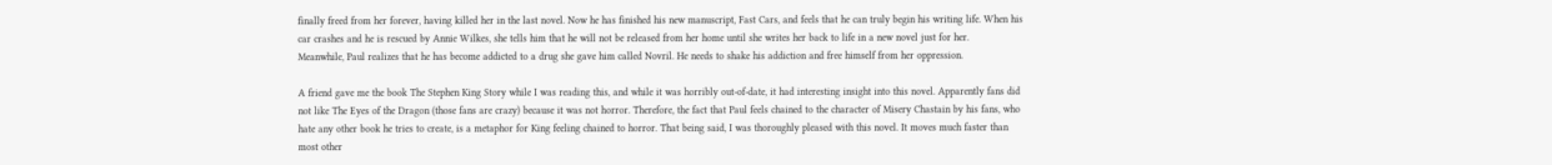finally freed from her forever, having killed her in the last novel. Now he has finished his new manuscript, Fast Cars, and feels that he can truly begin his writing life. When his car crashes and he is rescued by Annie Wilkes, she tells him that he will not be released from her home until she writes her back to life in a new novel just for her.
Meanwhile, Paul realizes that he has become addicted to a drug she gave him called Novril. He needs to shake his addiction and free himself from her oppression.

A friend gave me the book The Stephen King Story while I was reading this, and while it was horribly out-of-date, it had interesting insight into this novel. Apparently fans did not like The Eyes of the Dragon (those fans are crazy) because it was not horror. Therefore, the fact that Paul feels chained to the character of Misery Chastain by his fans, who hate any other book he tries to create, is a metaphor for King feeling chained to horror. That being said, I was thoroughly pleased with this novel. It moves much faster than most other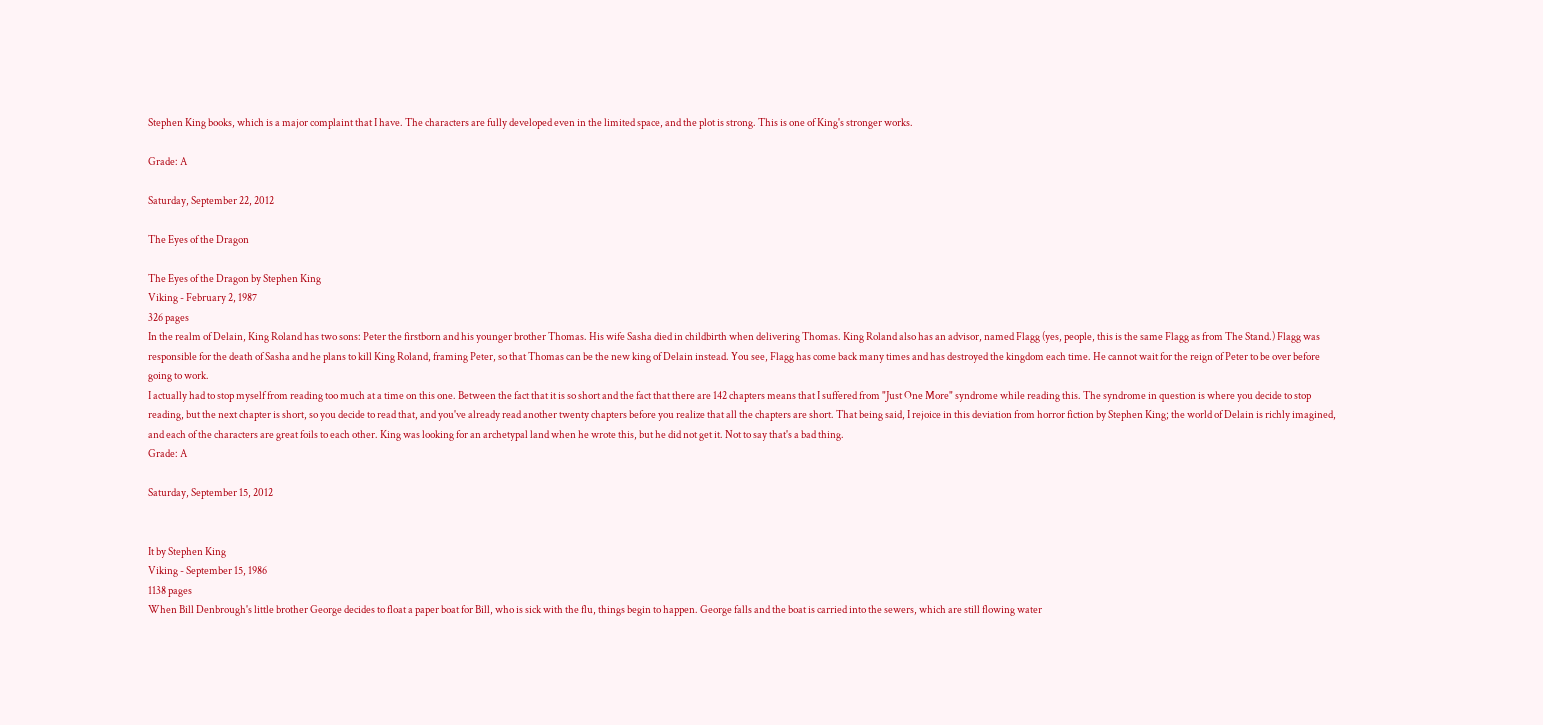Stephen King books, which is a major complaint that I have. The characters are fully developed even in the limited space, and the plot is strong. This is one of King's stronger works.

Grade: A

Saturday, September 22, 2012

The Eyes of the Dragon

The Eyes of the Dragon by Stephen King
Viking - February 2, 1987
326 pages
In the realm of Delain, King Roland has two sons: Peter the firstborn and his younger brother Thomas. His wife Sasha died in childbirth when delivering Thomas. King Roland also has an advisor, named Flagg (yes, people, this is the same Flagg as from The Stand.) Flagg was responsible for the death of Sasha and he plans to kill King Roland, framing Peter, so that Thomas can be the new king of Delain instead. You see, Flagg has come back many times and has destroyed the kingdom each time. He cannot wait for the reign of Peter to be over before going to work.
I actually had to stop myself from reading too much at a time on this one. Between the fact that it is so short and the fact that there are 142 chapters means that I suffered from "Just One More" syndrome while reading this. The syndrome in question is where you decide to stop reading, but the next chapter is short, so you decide to read that, and you've already read another twenty chapters before you realize that all the chapters are short. That being said, I rejoice in this deviation from horror fiction by Stephen King; the world of Delain is richly imagined, and each of the characters are great foils to each other. King was looking for an archetypal land when he wrote this, but he did not get it. Not to say that's a bad thing.
Grade: A

Saturday, September 15, 2012


It by Stephen King
Viking - September 15, 1986
1138 pages
When Bill Denbrough's little brother George decides to float a paper boat for Bill, who is sick with the flu, things begin to happen. George falls and the boat is carried into the sewers, which are still flowing water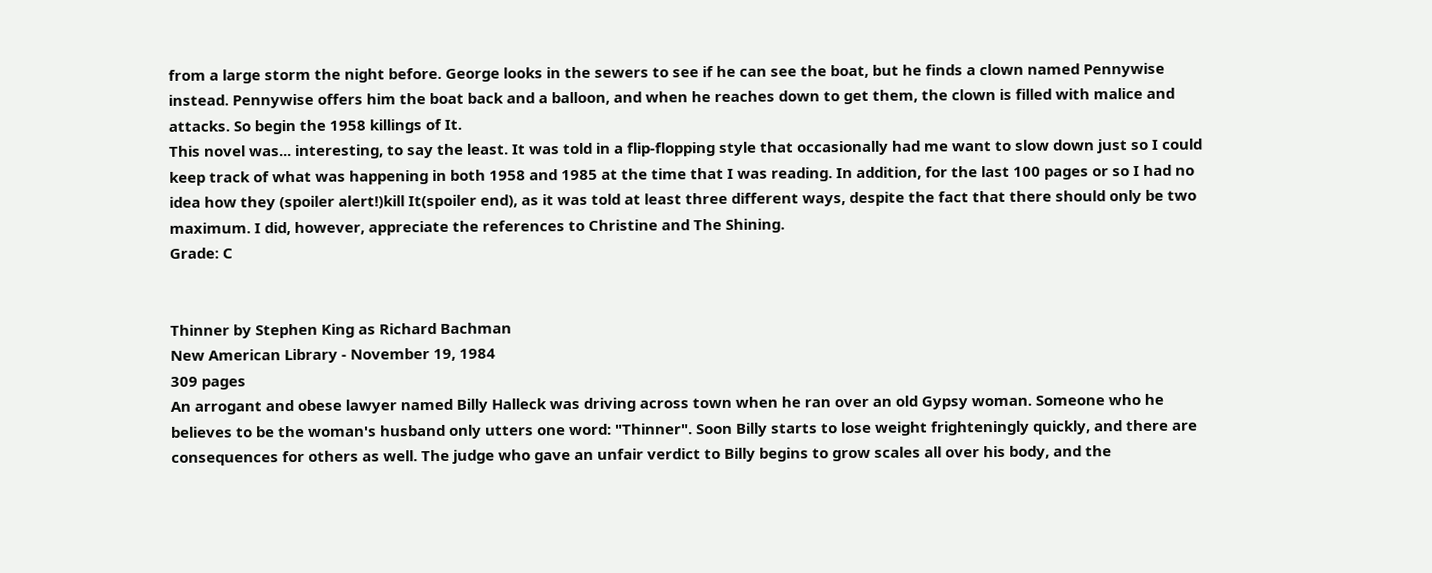from a large storm the night before. George looks in the sewers to see if he can see the boat, but he finds a clown named Pennywise instead. Pennywise offers him the boat back and a balloon, and when he reaches down to get them, the clown is filled with malice and attacks. So begin the 1958 killings of It.
This novel was... interesting, to say the least. It was told in a flip-flopping style that occasionally had me want to slow down just so I could keep track of what was happening in both 1958 and 1985 at the time that I was reading. In addition, for the last 100 pages or so I had no idea how they (spoiler alert!)kill It(spoiler end), as it was told at least three different ways, despite the fact that there should only be two maximum. I did, however, appreciate the references to Christine and The Shining.
Grade: C


Thinner by Stephen King as Richard Bachman
New American Library - November 19, 1984
309 pages
An arrogant and obese lawyer named Billy Halleck was driving across town when he ran over an old Gypsy woman. Someone who he believes to be the woman's husband only utters one word: "Thinner". Soon Billy starts to lose weight frighteningly quickly, and there are consequences for others as well. The judge who gave an unfair verdict to Billy begins to grow scales all over his body, and the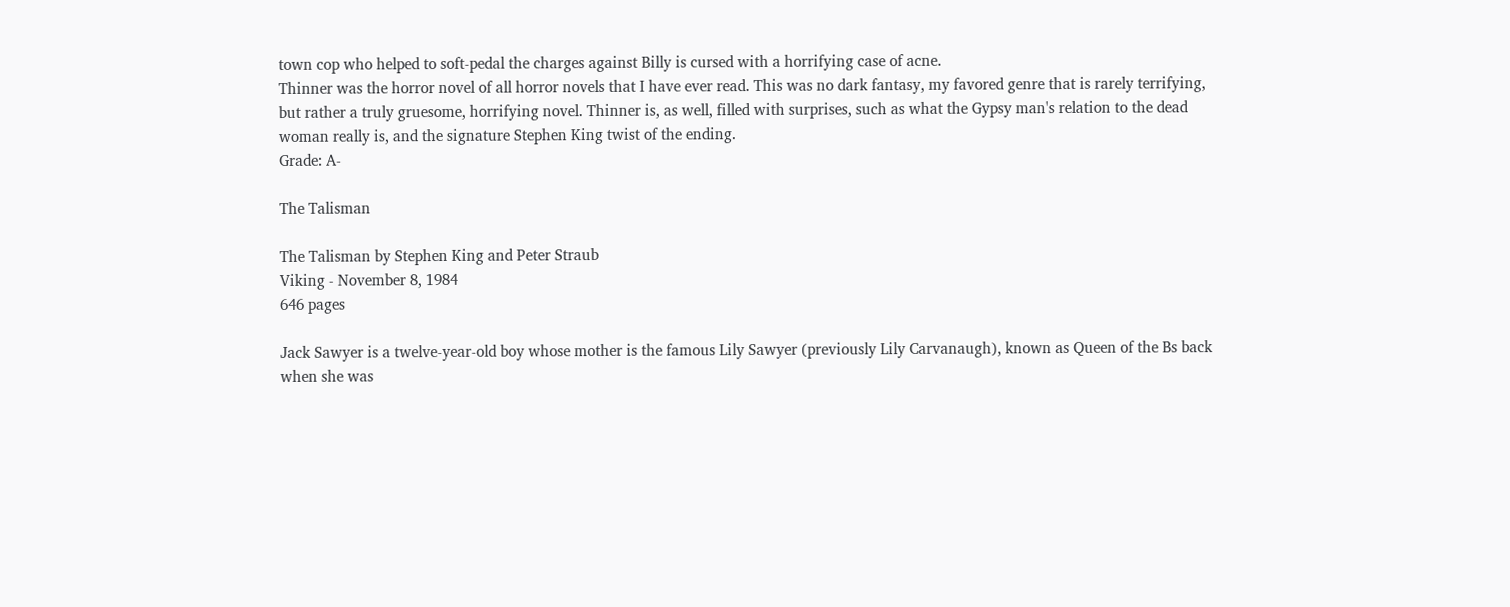town cop who helped to soft-pedal the charges against Billy is cursed with a horrifying case of acne.
Thinner was the horror novel of all horror novels that I have ever read. This was no dark fantasy, my favored genre that is rarely terrifying, but rather a truly gruesome, horrifying novel. Thinner is, as well, filled with surprises, such as what the Gypsy man's relation to the dead woman really is, and the signature Stephen King twist of the ending.
Grade: A-

The Talisman

The Talisman by Stephen King and Peter Straub
Viking - November 8, 1984
646 pages

Jack Sawyer is a twelve-year-old boy whose mother is the famous Lily Sawyer (previously Lily Carvanaugh), known as Queen of the Bs back when she was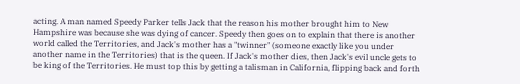acting. A man named Speedy Parker tells Jack that the reason his mother brought him to New Hampshire was because she was dying of cancer. Speedy then goes on to explain that there is another world called the Territories, and Jack's mother has a "twinner" (someone exactly like you under another name in the Territories) that is the queen. If Jack's mother dies, then Jack's evil uncle gets to be king of the Territories. He must top this by getting a talisman in California, flipping back and forth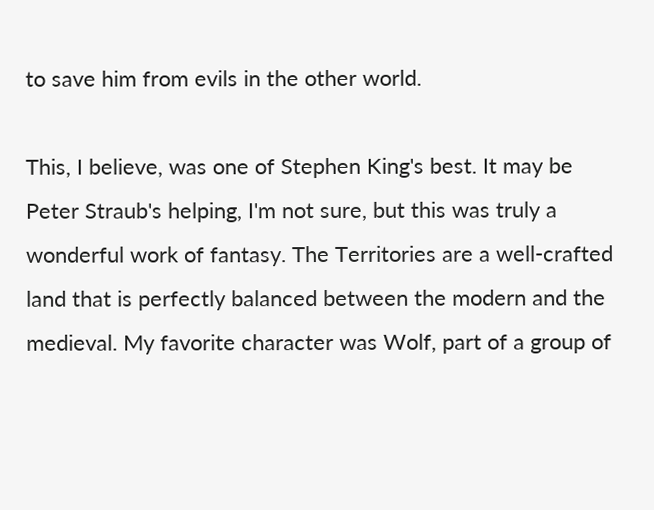to save him from evils in the other world.

This, I believe, was one of Stephen King's best. It may be Peter Straub's helping, I'm not sure, but this was truly a wonderful work of fantasy. The Territories are a well-crafted land that is perfectly balanced between the modern and the medieval. My favorite character was Wolf, part of a group of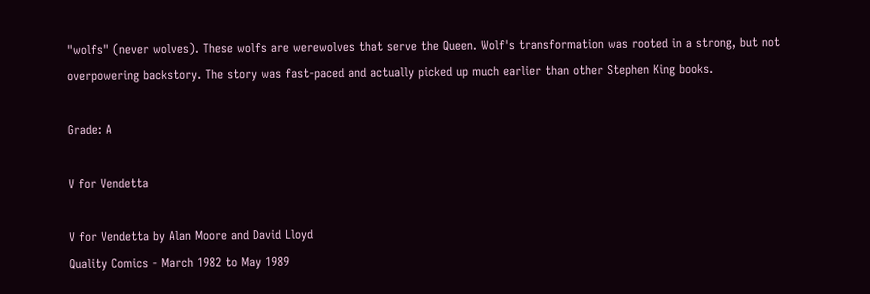"wolfs" (never wolves). These wolfs are werewolves that serve the Queen. Wolf's transformation was rooted in a strong, but not overpowering backstory. The story was fast-paced and actually picked up much earlier than other Stephen King books.

Grade: A

V for Vendetta

V for Vendetta by Alan Moore and David Lloyd
Quality Comics - March 1982 to May 1989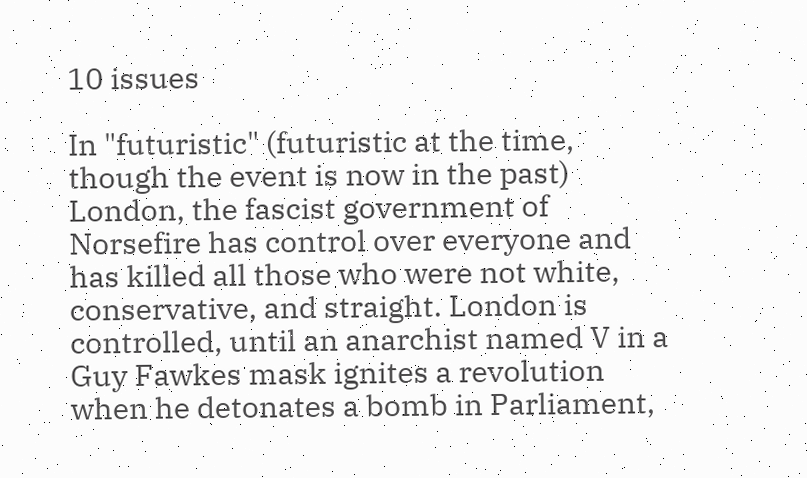10 issues

In "futuristic" (futuristic at the time, though the event is now in the past) London, the fascist government of Norsefire has control over everyone and has killed all those who were not white, conservative, and straight. London is controlled, until an anarchist named V in a Guy Fawkes mask ignites a revolution when he detonates a bomb in Parliament,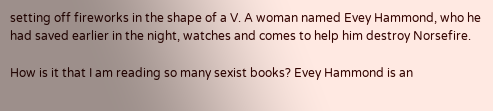setting off fireworks in the shape of a V. A woman named Evey Hammond, who he had saved earlier in the night, watches and comes to help him destroy Norsefire.

How is it that I am reading so many sexist books? Evey Hammond is an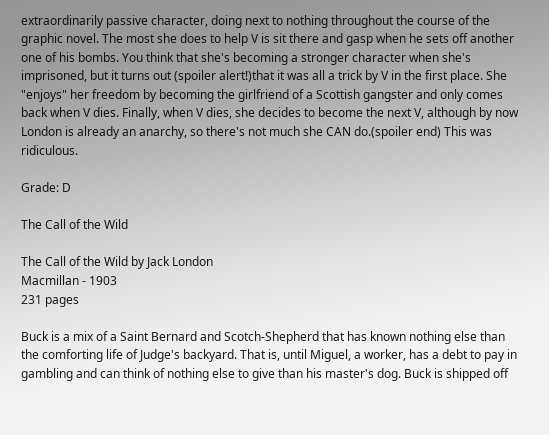extraordinarily passive character, doing next to nothing throughout the course of the graphic novel. The most she does to help V is sit there and gasp when he sets off another one of his bombs. You think that she's becoming a stronger character when she's imprisoned, but it turns out (spoiler alert!)that it was all a trick by V in the first place. She "enjoys" her freedom by becoming the girlfriend of a Scottish gangster and only comes back when V dies. Finally, when V dies, she decides to become the next V, although by now London is already an anarchy, so there's not much she CAN do.(spoiler end) This was ridiculous.

Grade: D

The Call of the Wild

The Call of the Wild by Jack London
Macmillan - 1903
231 pages

Buck is a mix of a Saint Bernard and Scotch-Shepherd that has known nothing else than the comforting life of Judge's backyard. That is, until Miguel, a worker, has a debt to pay in gambling and can think of nothing else to give than his master's dog. Buck is shipped off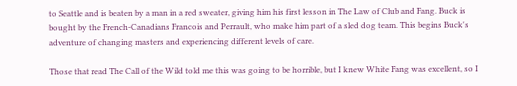to Seattle and is beaten by a man in a red sweater, giving him his first lesson in The Law of Club and Fang. Buck is bought by the French-Canadians Francois and Perrault, who make him part of a sled dog team. This begins Buck's adventure of changing masters and experiencing different levels of care.

Those that read The Call of the Wild told me this was going to be horrible, but I knew White Fang was excellent, so I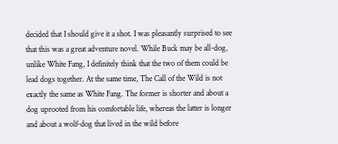decided that I should give it a shot. I was pleasantly surprised to see that this was a great adventure novel. While Buck may be all-dog, unlike White Fang, I definitely think that the two of them could be lead dogs together. At the same time, The Call of the Wild is not exactly the same as White Fang. The former is shorter and about a dog uprooted from his comfortable life, whereas the latter is longer and about a wolf-dog that lived in the wild before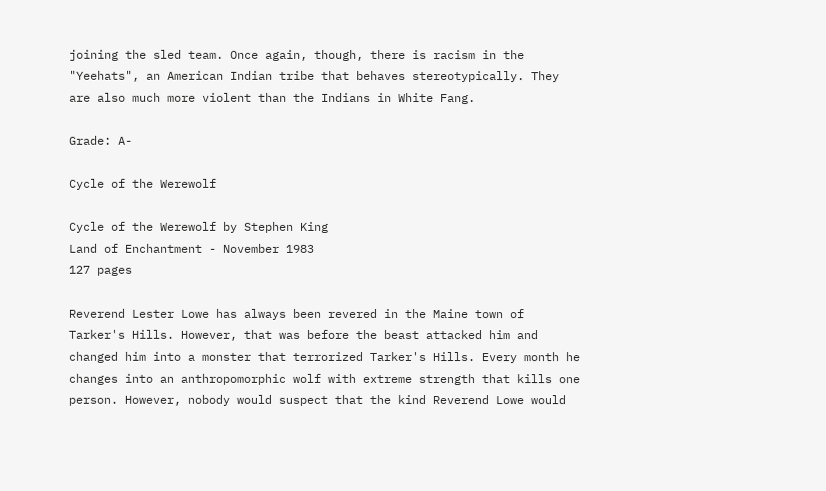joining the sled team. Once again, though, there is racism in the "Yeehats", an American Indian tribe that behaves stereotypically. They are also much more violent than the Indians in White Fang.

Grade: A-

Cycle of the Werewolf

Cycle of the Werewolf by Stephen King
Land of Enchantment - November 1983
127 pages

Reverend Lester Lowe has always been revered in the Maine town of Tarker's Hills. However, that was before the beast attacked him and changed him into a monster that terrorized Tarker's Hills. Every month he changes into an anthropomorphic wolf with extreme strength that kills one person. However, nobody would suspect that the kind Reverend Lowe would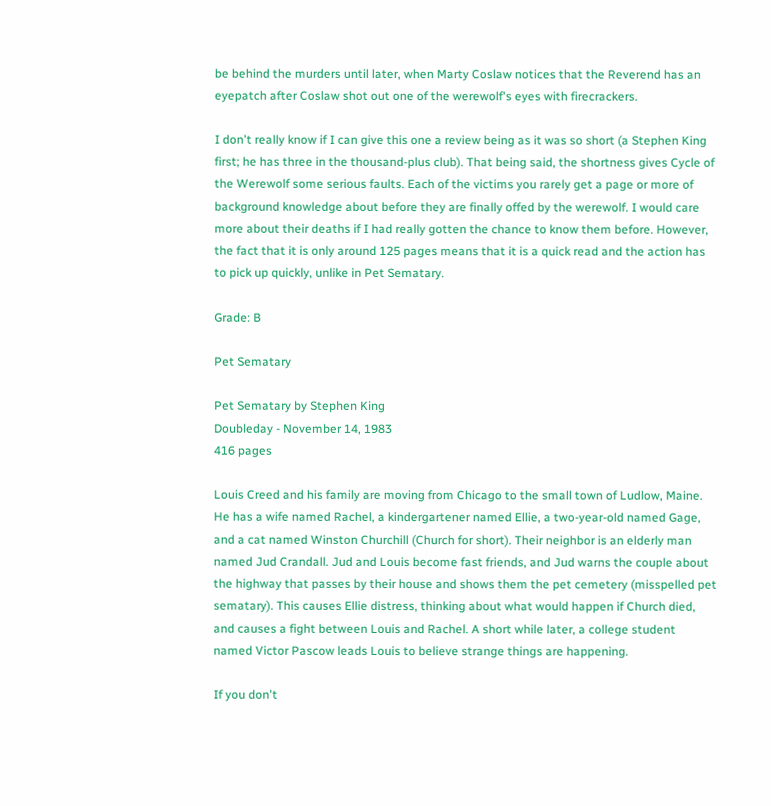be behind the murders until later, when Marty Coslaw notices that the Reverend has an eyepatch after Coslaw shot out one of the werewolf's eyes with firecrackers.

I don't really know if I can give this one a review being as it was so short (a Stephen King first; he has three in the thousand-plus club). That being said, the shortness gives Cycle of the Werewolf some serious faults. Each of the victims you rarely get a page or more of background knowledge about before they are finally offed by the werewolf. I would care more about their deaths if I had really gotten the chance to know them before. However, the fact that it is only around 125 pages means that it is a quick read and the action has to pick up quickly, unlike in Pet Sematary.

Grade: B

Pet Sematary

Pet Sematary by Stephen King
Doubleday - November 14, 1983
416 pages

Louis Creed and his family are moving from Chicago to the small town of Ludlow, Maine. He has a wife named Rachel, a kindergartener named Ellie, a two-year-old named Gage, and a cat named Winston Churchill (Church for short). Their neighbor is an elderly man named Jud Crandall. Jud and Louis become fast friends, and Jud warns the couple about the highway that passes by their house and shows them the pet cemetery (misspelled pet sematary). This causes Ellie distress, thinking about what would happen if Church died, and causes a fight between Louis and Rachel. A short while later, a college student named Victor Pascow leads Louis to believe strange things are happening.

If you don't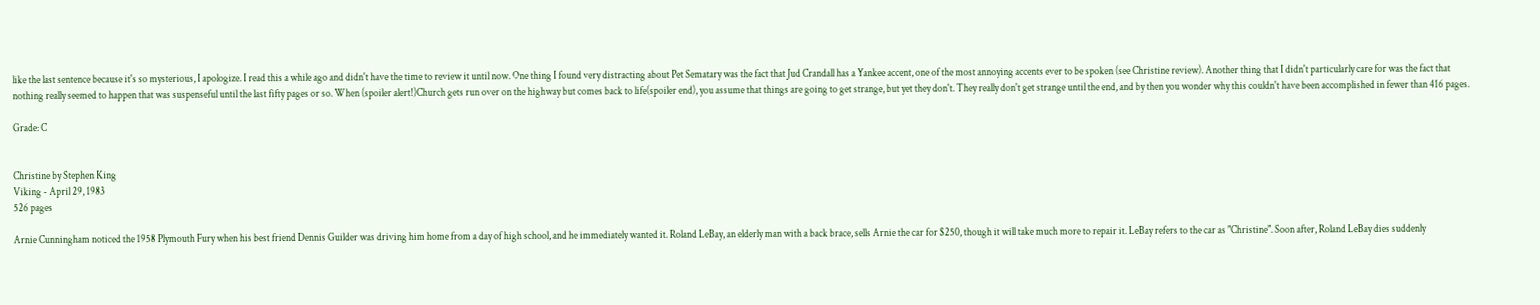like the last sentence because it's so mysterious, I apologize. I read this a while ago and didn't have the time to review it until now. One thing I found very distracting about Pet Sematary was the fact that Jud Crandall has a Yankee accent, one of the most annoying accents ever to be spoken (see Christine review). Another thing that I didn't particularly care for was the fact that nothing really seemed to happen that was suspenseful until the last fifty pages or so. When (spoiler alert!)Church gets run over on the highway but comes back to life(spoiler end), you assume that things are going to get strange, but yet they don't. They really don't get strange until the end, and by then you wonder why this couldn't have been accomplished in fewer than 416 pages.

Grade: C


Christine by Stephen King
Viking - April 29, 1983
526 pages

Arnie Cunningham noticed the 1958 Plymouth Fury when his best friend Dennis Guilder was driving him home from a day of high school, and he immediately wanted it. Roland LeBay, an elderly man with a back brace, sells Arnie the car for $250, though it will take much more to repair it. LeBay refers to the car as "Christine". Soon after, Roland LeBay dies suddenly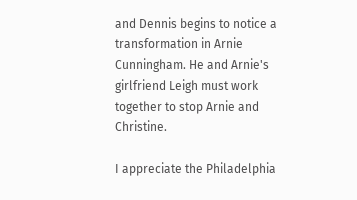and Dennis begins to notice a transformation in Arnie Cunningham. He and Arnie's girlfriend Leigh must work together to stop Arnie and Christine.

I appreciate the Philadelphia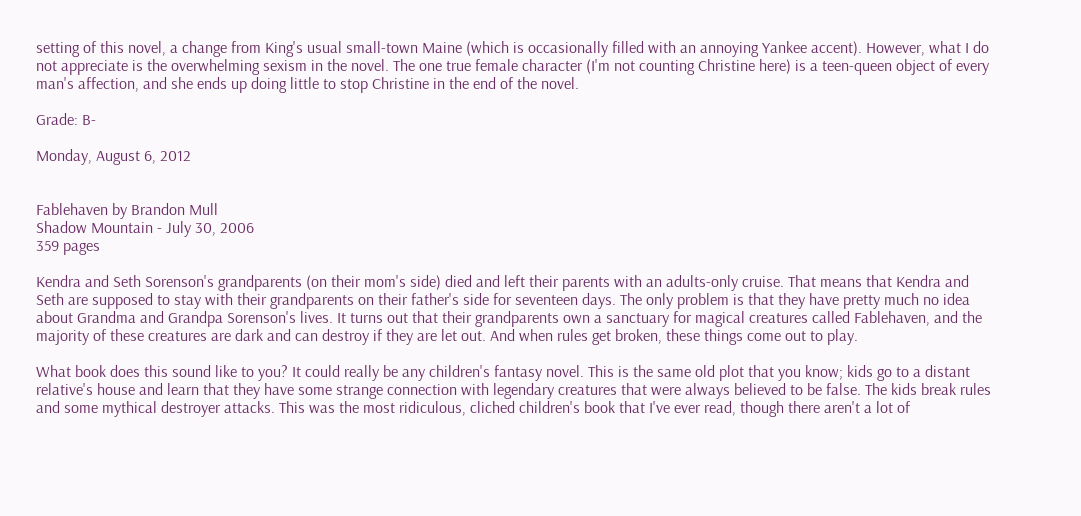setting of this novel, a change from King's usual small-town Maine (which is occasionally filled with an annoying Yankee accent). However, what I do not appreciate is the overwhelming sexism in the novel. The one true female character (I'm not counting Christine here) is a teen-queen object of every man's affection, and she ends up doing little to stop Christine in the end of the novel.

Grade: B-

Monday, August 6, 2012


Fablehaven by Brandon Mull
Shadow Mountain - July 30, 2006
359 pages

Kendra and Seth Sorenson's grandparents (on their mom's side) died and left their parents with an adults-only cruise. That means that Kendra and Seth are supposed to stay with their grandparents on their father's side for seventeen days. The only problem is that they have pretty much no idea about Grandma and Grandpa Sorenson's lives. It turns out that their grandparents own a sanctuary for magical creatures called Fablehaven, and the majority of these creatures are dark and can destroy if they are let out. And when rules get broken, these things come out to play.

What book does this sound like to you? It could really be any children's fantasy novel. This is the same old plot that you know; kids go to a distant relative's house and learn that they have some strange connection with legendary creatures that were always believed to be false. The kids break rules and some mythical destroyer attacks. This was the most ridiculous, cliched children's book that I've ever read, though there aren't a lot of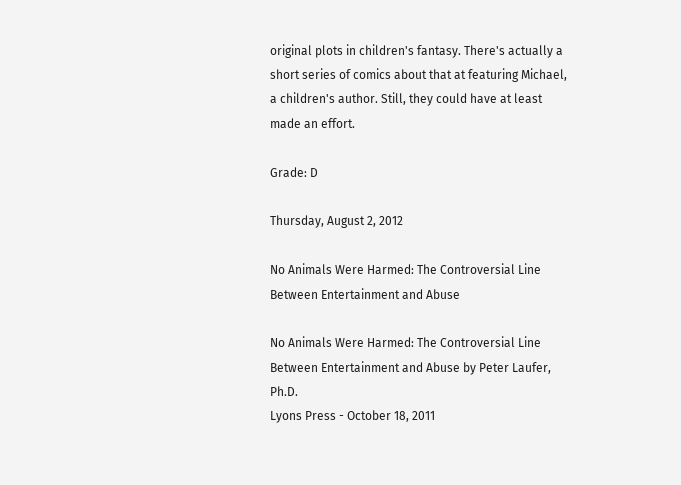original plots in children's fantasy. There's actually a short series of comics about that at featuring Michael, a children's author. Still, they could have at least made an effort.

Grade: D

Thursday, August 2, 2012

No Animals Were Harmed: The Controversial Line Between Entertainment and Abuse

No Animals Were Harmed: The Controversial Line Between Entertainment and Abuse by Peter Laufer, Ph.D.
Lyons Press - October 18, 2011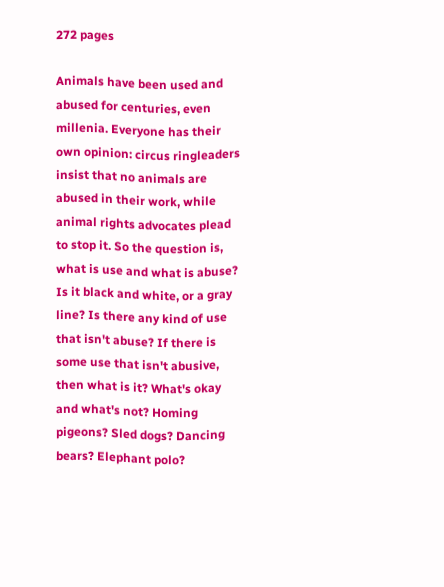272 pages

Animals have been used and abused for centuries, even millenia. Everyone has their own opinion: circus ringleaders insist that no animals are abused in their work, while animal rights advocates plead to stop it. So the question is, what is use and what is abuse? Is it black and white, or a gray line? Is there any kind of use that isn't abuse? If there is some use that isn't abusive, then what is it? What's okay and what's not? Homing pigeons? Sled dogs? Dancing bears? Elephant polo?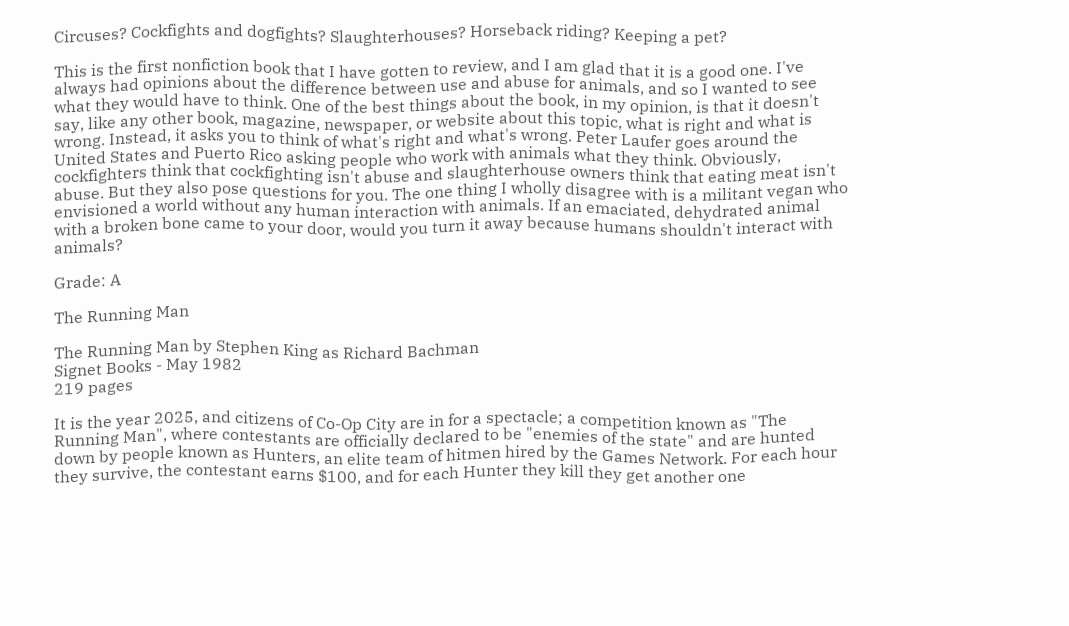Circuses? Cockfights and dogfights? Slaughterhouses? Horseback riding? Keeping a pet?

This is the first nonfiction book that I have gotten to review, and I am glad that it is a good one. I've always had opinions about the difference between use and abuse for animals, and so I wanted to see what they would have to think. One of the best things about the book, in my opinion, is that it doesn't say, like any other book, magazine, newspaper, or website about this topic, what is right and what is wrong. Instead, it asks you to think of what's right and what's wrong. Peter Laufer goes around the United States and Puerto Rico asking people who work with animals what they think. Obviously, cockfighters think that cockfighting isn't abuse and slaughterhouse owners think that eating meat isn't abuse. But they also pose questions for you. The one thing I wholly disagree with is a militant vegan who envisioned a world without any human interaction with animals. If an emaciated, dehydrated animal with a broken bone came to your door, would you turn it away because humans shouldn't interact with animals?

Grade: A

The Running Man

The Running Man by Stephen King as Richard Bachman
Signet Books - May 1982
219 pages

It is the year 2025, and citizens of Co-Op City are in for a spectacle; a competition known as "The Running Man", where contestants are officially declared to be "enemies of the state" and are hunted down by people known as Hunters, an elite team of hitmen hired by the Games Network. For each hour they survive, the contestant earns $100, and for each Hunter they kill they get another one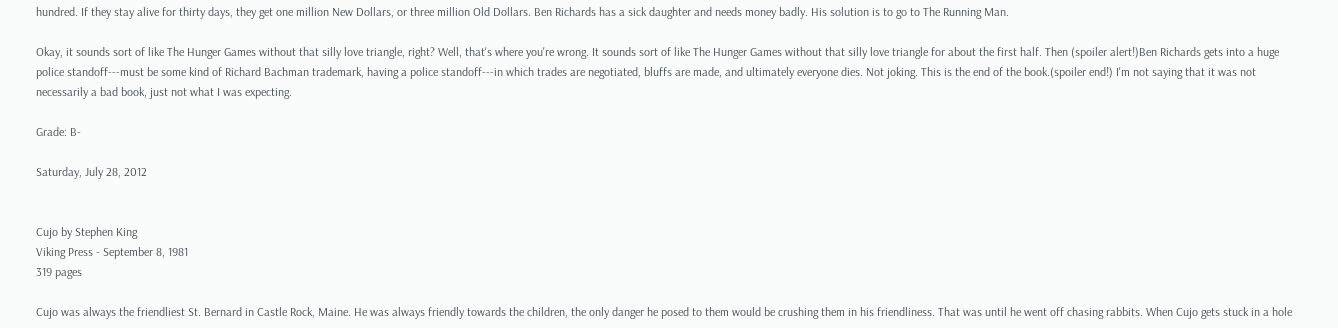hundred. If they stay alive for thirty days, they get one million New Dollars, or three million Old Dollars. Ben Richards has a sick daughter and needs money badly. His solution is to go to The Running Man.

Okay, it sounds sort of like The Hunger Games without that silly love triangle, right? Well, that's where you're wrong. It sounds sort of like The Hunger Games without that silly love triangle for about the first half. Then (spoiler alert!)Ben Richards gets into a huge police standoff---must be some kind of Richard Bachman trademark, having a police standoff---in which trades are negotiated, bluffs are made, and ultimately everyone dies. Not joking. This is the end of the book.(spoiler end!) I'm not saying that it was not necessarily a bad book, just not what I was expecting.

Grade: B-

Saturday, July 28, 2012


Cujo by Stephen King
Viking Press - September 8, 1981
319 pages

Cujo was always the friendliest St. Bernard in Castle Rock, Maine. He was always friendly towards the children, the only danger he posed to them would be crushing them in his friendliness. That was until he went off chasing rabbits. When Cujo gets stuck in a hole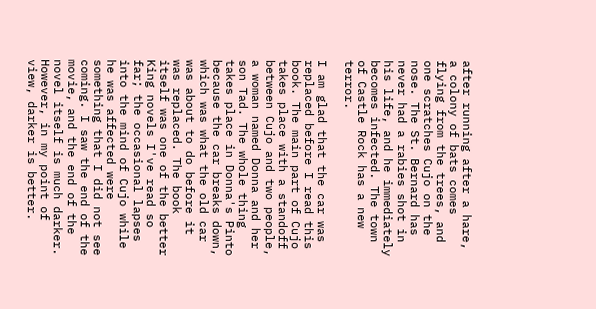after running after a hare, a colony of bats comes flying from the trees, and one scratches Cujo on the nose. The St. Bernard has never had a rabies shot in his life, and he immediately becomes infected. The town of Castle Rock has a new terror.

I am glad that the car was replaced before I read this book. The main part of Cujo takes place with a standoff between Cujo and two people, a woman named Donna and her son Tad. The whole thing takes place in Donna's Pinto because the car breaks down, which was what the old car was about to do before it was replaced. The book itself was one of the better King novels I've read so far; the occasional lapses into the mind of Cujo while he was affected were something that I did not see coming. I saw the end of the movie, and the end of the novel itself is much darker. However, in my point of view, darker is better.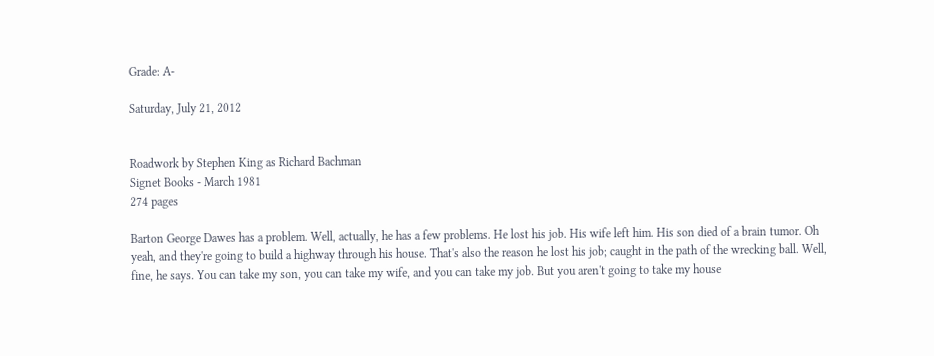Grade: A-

Saturday, July 21, 2012


Roadwork by Stephen King as Richard Bachman
Signet Books - March 1981
274 pages

Barton George Dawes has a problem. Well, actually, he has a few problems. He lost his job. His wife left him. His son died of a brain tumor. Oh yeah, and they're going to build a highway through his house. That's also the reason he lost his job; caught in the path of the wrecking ball. Well, fine, he says. You can take my son, you can take my wife, and you can take my job. But you aren't going to take my house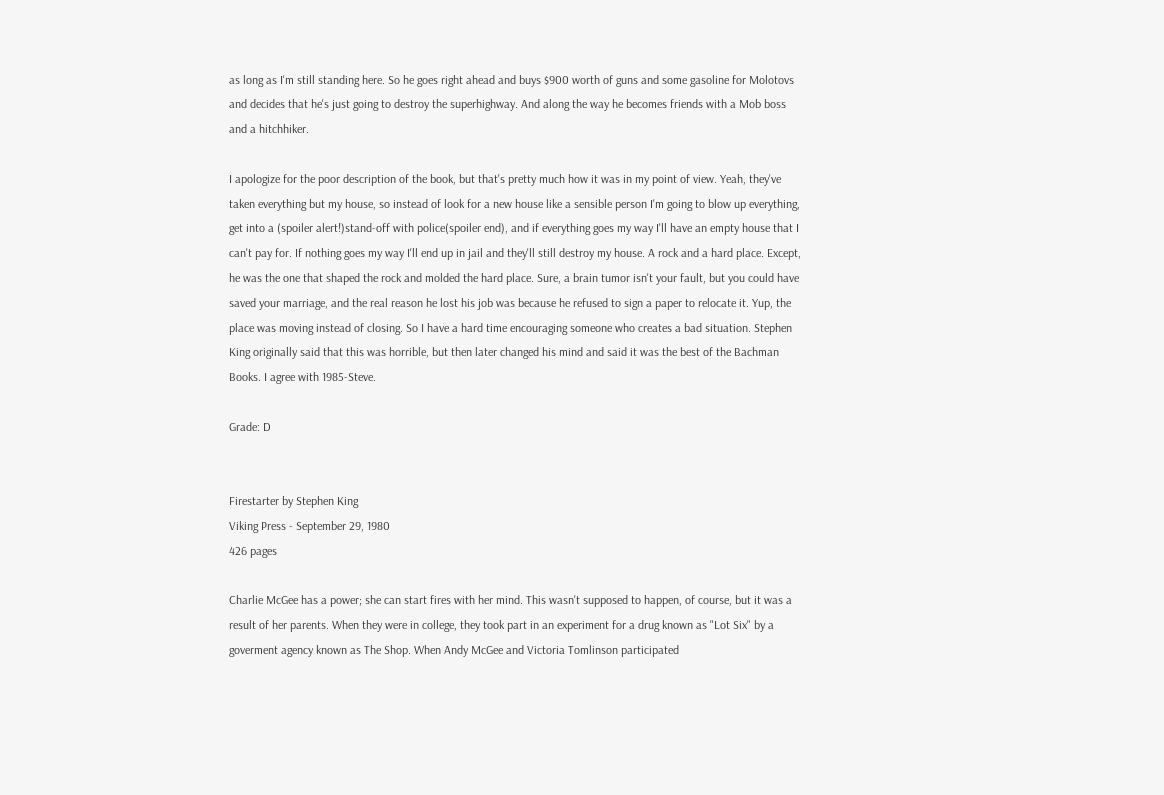as long as I'm still standing here. So he goes right ahead and buys $900 worth of guns and some gasoline for Molotovs and decides that he's just going to destroy the superhighway. And along the way he becomes friends with a Mob boss and a hitchhiker.

I apologize for the poor description of the book, but that's pretty much how it was in my point of view. Yeah, they've taken everything but my house, so instead of look for a new house like a sensible person I'm going to blow up everything, get into a (spoiler alert!)stand-off with police(spoiler end), and if everything goes my way I'll have an empty house that I can't pay for. If nothing goes my way I'll end up in jail and they'll still destroy my house. A rock and a hard place. Except, he was the one that shaped the rock and molded the hard place. Sure, a brain tumor isn't your fault, but you could have saved your marriage, and the real reason he lost his job was because he refused to sign a paper to relocate it. Yup, the place was moving instead of closing. So I have a hard time encouraging someone who creates a bad situation. Stephen King originally said that this was horrible, but then later changed his mind and said it was the best of the Bachman Books. I agree with 1985-Steve.

Grade: D


Firestarter by Stephen King
Viking Press - September 29, 1980
426 pages

Charlie McGee has a power; she can start fires with her mind. This wasn't supposed to happen, of course, but it was a result of her parents. When they were in college, they took part in an experiment for a drug known as "Lot Six" by a goverment agency known as The Shop. When Andy McGee and Victoria Tomlinson participated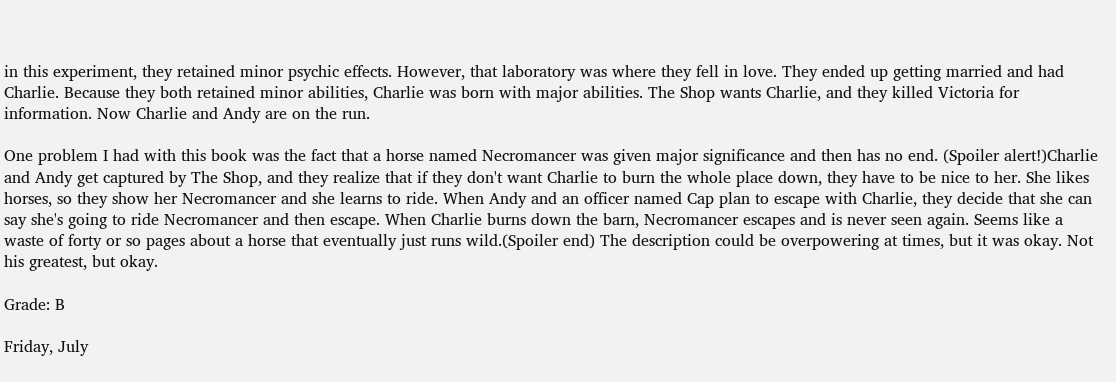in this experiment, they retained minor psychic effects. However, that laboratory was where they fell in love. They ended up getting married and had Charlie. Because they both retained minor abilities, Charlie was born with major abilities. The Shop wants Charlie, and they killed Victoria for information. Now Charlie and Andy are on the run.

One problem I had with this book was the fact that a horse named Necromancer was given major significance and then has no end. (Spoiler alert!)Charlie and Andy get captured by The Shop, and they realize that if they don't want Charlie to burn the whole place down, they have to be nice to her. She likes horses, so they show her Necromancer and she learns to ride. When Andy and an officer named Cap plan to escape with Charlie, they decide that she can say she's going to ride Necromancer and then escape. When Charlie burns down the barn, Necromancer escapes and is never seen again. Seems like a waste of forty or so pages about a horse that eventually just runs wild.(Spoiler end) The description could be overpowering at times, but it was okay. Not his greatest, but okay.

Grade: B

Friday, July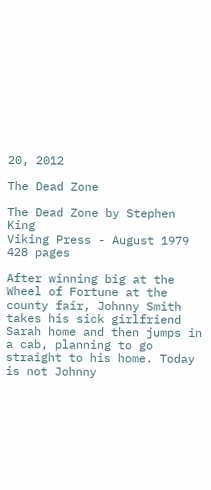20, 2012

The Dead Zone

The Dead Zone by Stephen King
Viking Press - August 1979
428 pages

After winning big at the Wheel of Fortune at the county fair, Johnny Smith takes his sick girlfriend Sarah home and then jumps in a cab, planning to go straight to his home. Today is not Johnny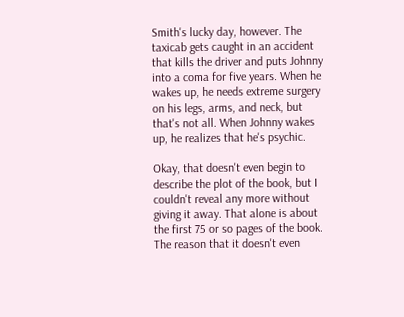Smith's lucky day, however. The taxicab gets caught in an accident that kills the driver and puts Johnny into a coma for five years. When he wakes up, he needs extreme surgery on his legs, arms, and neck, but that's not all. When Johnny wakes up, he realizes that he's psychic.

Okay, that doesn't even begin to describe the plot of the book, but I couldn't reveal any more without giving it away. That alone is about the first 75 or so pages of the book. The reason that it doesn't even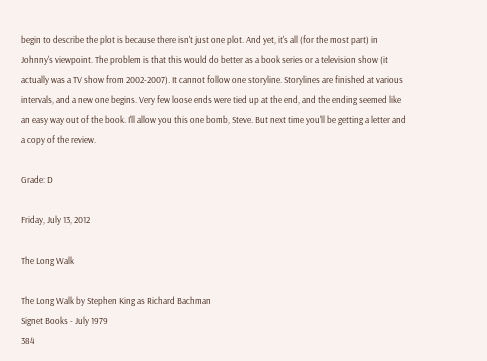begin to describe the plot is because there isn't just one plot. And yet, it's all (for the most part) in Johnny's viewpoint. The problem is that this would do better as a book series or a television show (it actually was a TV show from 2002-2007). It cannot follow one storyline. Storylines are finished at various intervals, and a new one begins. Very few loose ends were tied up at the end, and the ending seemed like an easy way out of the book. I'll allow you this one bomb, Steve. But next time you'll be getting a letter and a copy of the review.

Grade: D

Friday, July 13, 2012

The Long Walk

The Long Walk by Stephen King as Richard Bachman
Signet Books - July 1979
384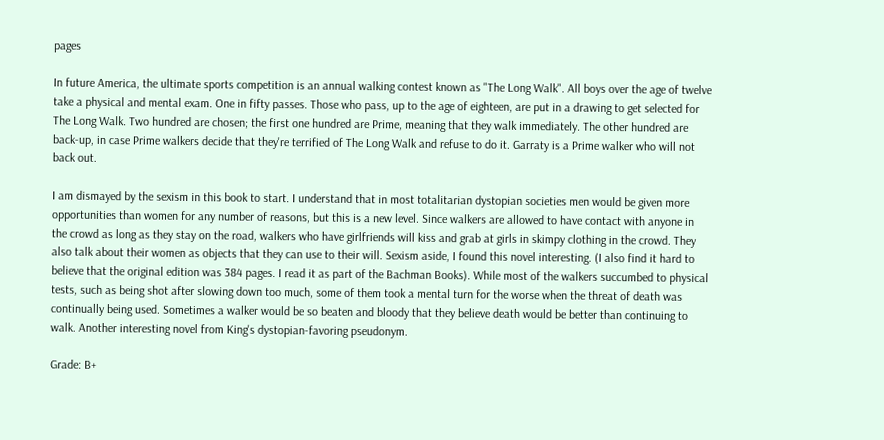pages

In future America, the ultimate sports competition is an annual walking contest known as "The Long Walk". All boys over the age of twelve take a physical and mental exam. One in fifty passes. Those who pass, up to the age of eighteen, are put in a drawing to get selected for The Long Walk. Two hundred are chosen; the first one hundred are Prime, meaning that they walk immediately. The other hundred are back-up, in case Prime walkers decide that they're terrified of The Long Walk and refuse to do it. Garraty is a Prime walker who will not back out.

I am dismayed by the sexism in this book to start. I understand that in most totalitarian dystopian societies men would be given more opportunities than women for any number of reasons, but this is a new level. Since walkers are allowed to have contact with anyone in the crowd as long as they stay on the road, walkers who have girlfriends will kiss and grab at girls in skimpy clothing in the crowd. They also talk about their women as objects that they can use to their will. Sexism aside, I found this novel interesting. (I also find it hard to believe that the original edition was 384 pages. I read it as part of the Bachman Books). While most of the walkers succumbed to physical tests, such as being shot after slowing down too much, some of them took a mental turn for the worse when the threat of death was continually being used. Sometimes a walker would be so beaten and bloody that they believe death would be better than continuing to walk. Another interesting novel from King's dystopian-favoring pseudonym.

Grade: B+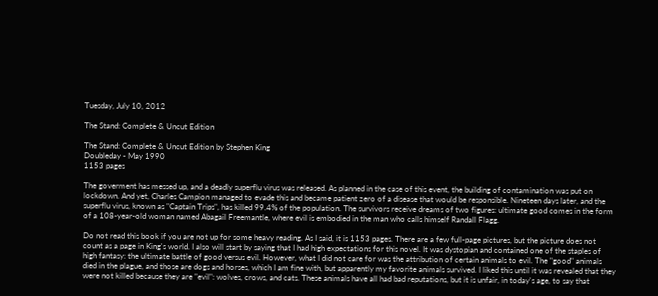Tuesday, July 10, 2012

The Stand: Complete & Uncut Edition

The Stand: Complete & Uncut Edition by Stephen King
Doubleday - May 1990
1153 pages

The goverment has messed up, and a deadly superflu virus was released. As planned in the case of this event, the building of contamination was put on lockdown. And yet, Charles Campion managed to evade this and became patient zero of a disease that would be responsible. Nineteen days later, and the superflu virus, known as "Captain Trips", has killed 99.4% of the population. The survivors receive dreams of two figures: ultimate good comes in the form of a 108-year-old woman named Abagail Freemantle, where evil is embodied in the man who calls himself Randall Flagg.

Do not read this book if you are not up for some heavy reading. As I said, it is 1153 pages. There are a few full-page pictures, but the picture does not count as a page in King's world. I also will start by saying that I had high expectations for this novel. It was dystopian and contained one of the staples of high fantasy: the ultimate battle of good versus evil. However, what I did not care for was the attribution of certain animals to evil. The "good" animals died in the plague, and those are dogs and horses, which I am fine with, but apparently my favorite animals survived. I liked this until it was revealed that they were not killed because they are "evil": wolves, crows, and cats. These animals have all had bad reputations, but it is unfair, in today's age, to say that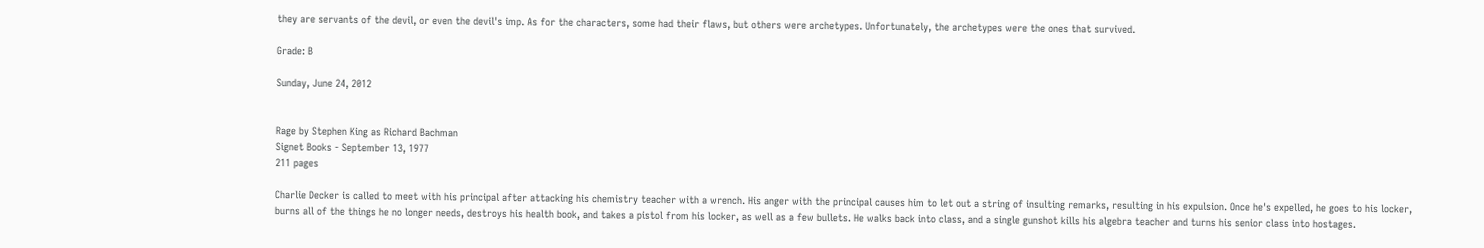they are servants of the devil, or even the devil's imp. As for the characters, some had their flaws, but others were archetypes. Unfortunately, the archetypes were the ones that survived.

Grade: B

Sunday, June 24, 2012


Rage by Stephen King as Richard Bachman
Signet Books - September 13, 1977
211 pages

Charlie Decker is called to meet with his principal after attacking his chemistry teacher with a wrench. His anger with the principal causes him to let out a string of insulting remarks, resulting in his expulsion. Once he's expelled, he goes to his locker, burns all of the things he no longer needs, destroys his health book, and takes a pistol from his locker, as well as a few bullets. He walks back into class, and a single gunshot kills his algebra teacher and turns his senior class into hostages.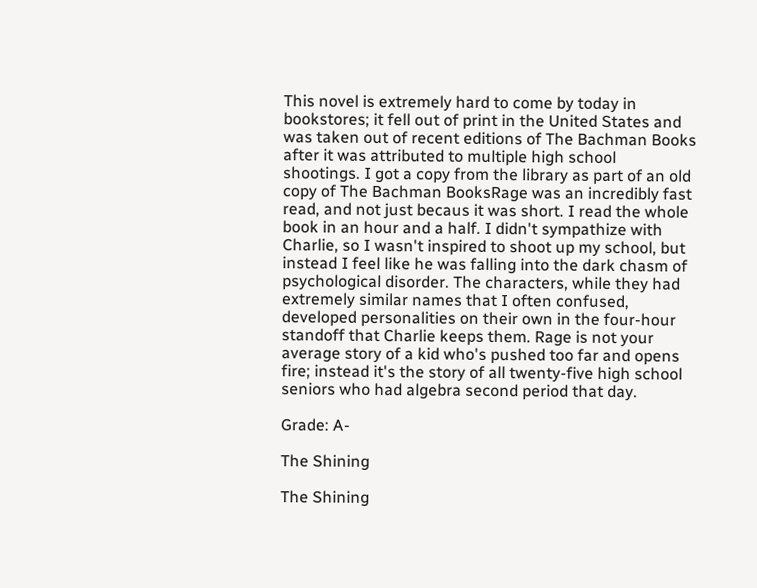This novel is extremely hard to come by today in bookstores; it fell out of print in the United States and was taken out of recent editions of The Bachman Books after it was attributed to multiple high school shootings. I got a copy from the library as part of an old copy of The Bachman BooksRage was an incredibly fast read, and not just becaus it was short. I read the whole book in an hour and a half. I didn't sympathize with Charlie, so I wasn't inspired to shoot up my school, but instead I feel like he was falling into the dark chasm of psychological disorder. The characters, while they had extremely similar names that I often confused, developed personalities on their own in the four-hour standoff that Charlie keeps them. Rage is not your average story of a kid who's pushed too far and opens fire; instead it's the story of all twenty-five high school seniors who had algebra second period that day.

Grade: A-

The Shining

The Shining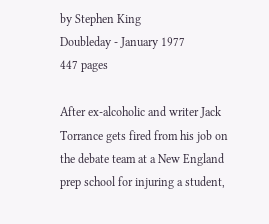by Stephen King
Doubleday - January 1977
447 pages

After ex-alcoholic and writer Jack Torrance gets fired from his job on the debate team at a New England prep school for injuring a student,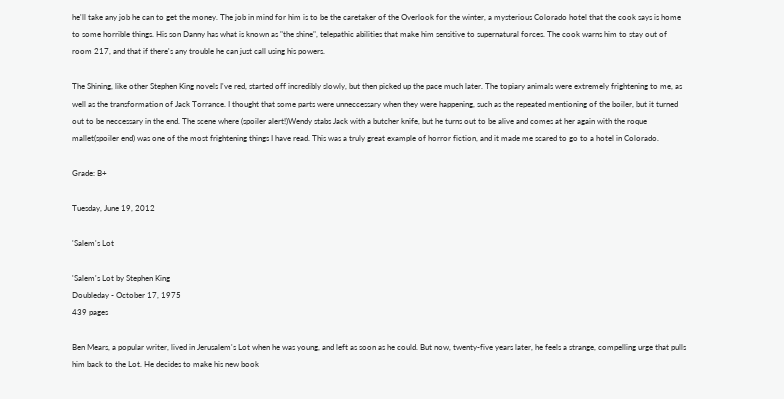he'll take any job he can to get the money. The job in mind for him is to be the caretaker of the Overlook for the winter, a mysterious Colorado hotel that the cook says is home to some horrible things. His son Danny has what is known as "the shine", telepathic abilities that make him sensitive to supernatural forces. The cook warns him to stay out of room 217, and that if there's any trouble he can just call using his powers.

The Shining, like other Stephen King novels I've red, started off incredibly slowly, but then picked up the pace much later. The topiary animals were extremely frightening to me, as well as the transformation of Jack Torrance. I thought that some parts were unneccessary when they were happening, such as the repeated mentioning of the boiler, but it turned out to be neccessary in the end. The scene where (spoiler alert!)Wendy stabs Jack with a butcher knife, but he turns out to be alive and comes at her again with the roque mallet(spoiler end) was one of the most frightening things I have read. This was a truly great example of horror fiction, and it made me scared to go to a hotel in Colorado.

Grade: B+

Tuesday, June 19, 2012

'Salem's Lot

'Salem's Lot by Stephen King
Doubleday - October 17, 1975
439 pages

Ben Mears, a popular writer, lived in Jerusalem's Lot when he was young, and left as soon as he could. But now, twenty-five years later, he feels a strange, compelling urge that pulls him back to the Lot. He decides to make his new book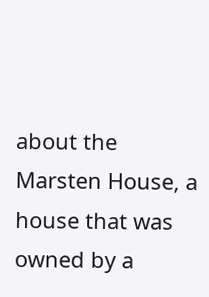about the Marsten House, a house that was owned by a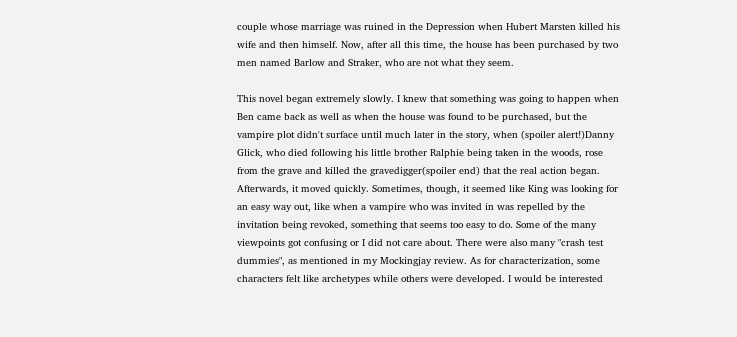couple whose marriage was ruined in the Depression when Hubert Marsten killed his wife and then himself. Now, after all this time, the house has been purchased by two men named Barlow and Straker, who are not what they seem.

This novel began extremely slowly. I knew that something was going to happen when Ben came back as well as when the house was found to be purchased, but the vampire plot didn't surface until much later in the story, when (spoiler alert!)Danny Glick, who died following his little brother Ralphie being taken in the woods, rose from the grave and killed the gravedigger(spoiler end) that the real action began. Afterwards, it moved quickly. Sometimes, though, it seemed like King was looking for an easy way out, like when a vampire who was invited in was repelled by the invitation being revoked, something that seems too easy to do. Some of the many viewpoints got confusing or I did not care about. There were also many "crash test dummies", as mentioned in my Mockingjay review. As for characterization, some characters felt like archetypes while others were developed. I would be interested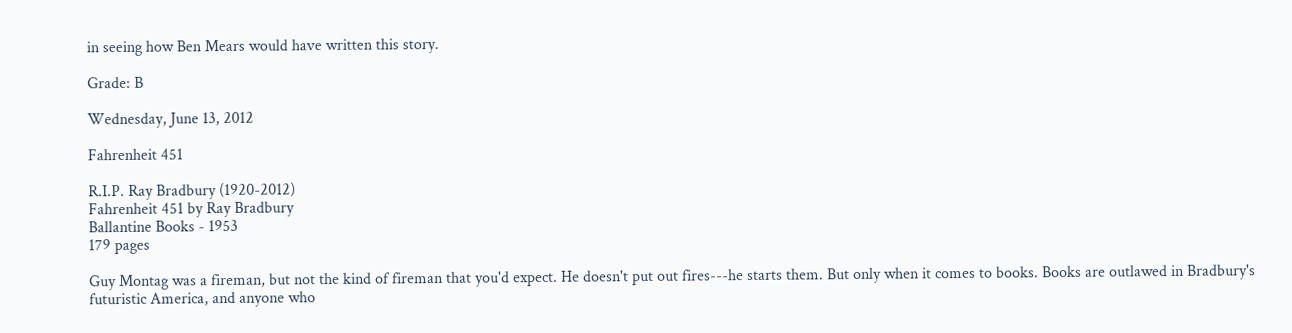in seeing how Ben Mears would have written this story.

Grade: B

Wednesday, June 13, 2012

Fahrenheit 451

R.I.P. Ray Bradbury (1920-2012)
Fahrenheit 451 by Ray Bradbury
Ballantine Books - 1953
179 pages

Guy Montag was a fireman, but not the kind of fireman that you'd expect. He doesn't put out fires---he starts them. But only when it comes to books. Books are outlawed in Bradbury's futuristic America, and anyone who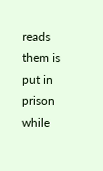reads them is put in prison while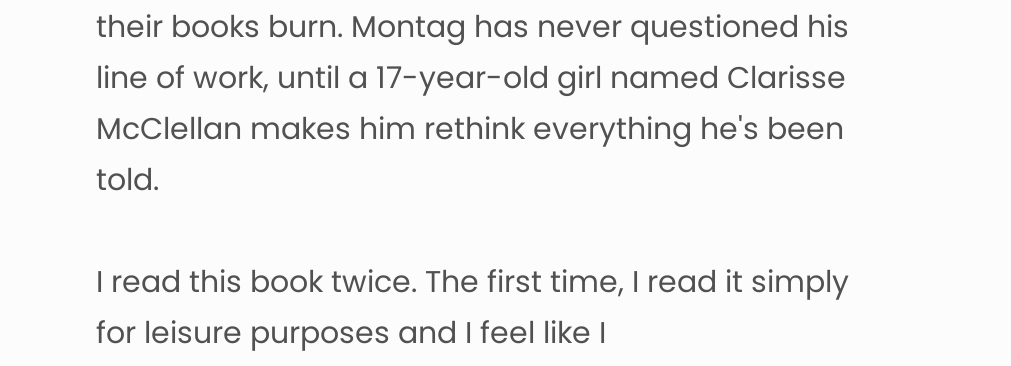their books burn. Montag has never questioned his line of work, until a 17-year-old girl named Clarisse McClellan makes him rethink everything he's been told.

I read this book twice. The first time, I read it simply for leisure purposes and I feel like I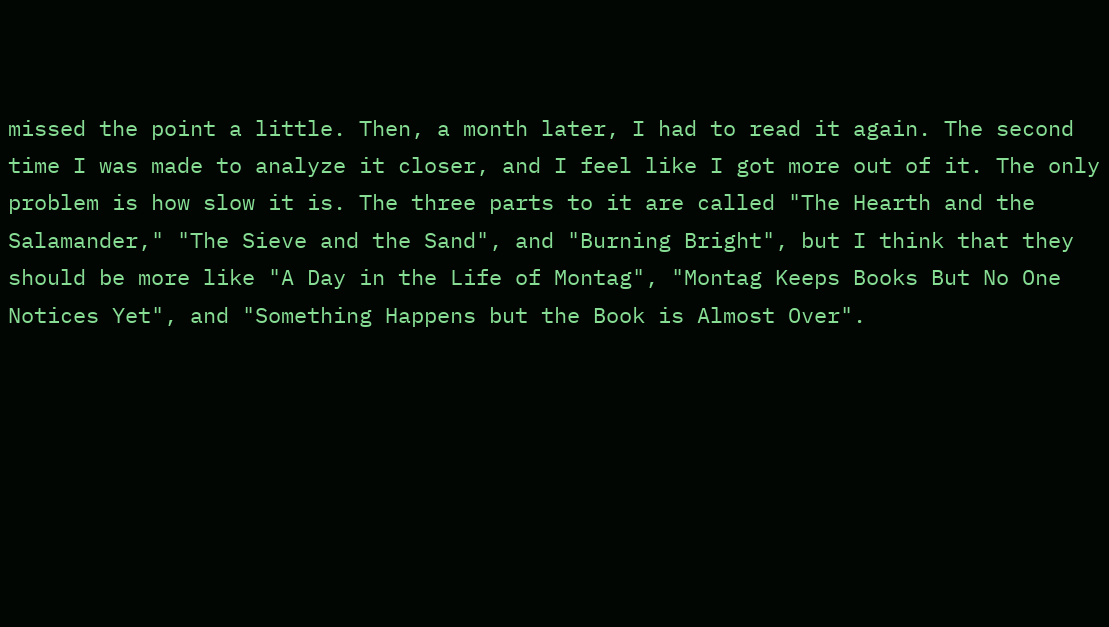missed the point a little. Then, a month later, I had to read it again. The second time I was made to analyze it closer, and I feel like I got more out of it. The only problem is how slow it is. The three parts to it are called "The Hearth and the Salamander," "The Sieve and the Sand", and "Burning Bright", but I think that they should be more like "A Day in the Life of Montag", "Montag Keeps Books But No One Notices Yet", and "Something Happens but the Book is Almost Over".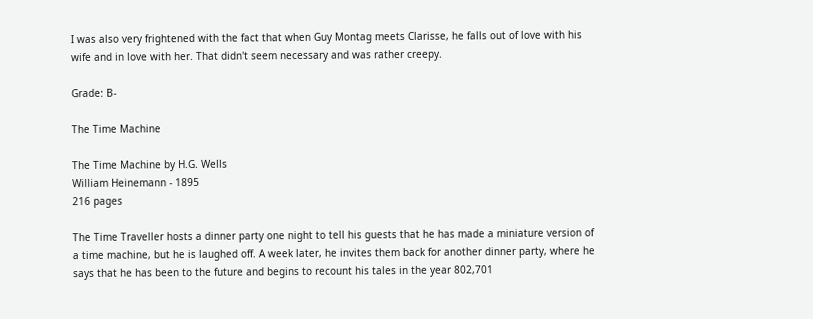I was also very frightened with the fact that when Guy Montag meets Clarisse, he falls out of love with his wife and in love with her. That didn't seem necessary and was rather creepy.

Grade: B-

The Time Machine

The Time Machine by H.G. Wells
William Heinemann - 1895
216 pages

The Time Traveller hosts a dinner party one night to tell his guests that he has made a miniature version of a time machine, but he is laughed off. A week later, he invites them back for another dinner party, where he says that he has been to the future and begins to recount his tales in the year 802,701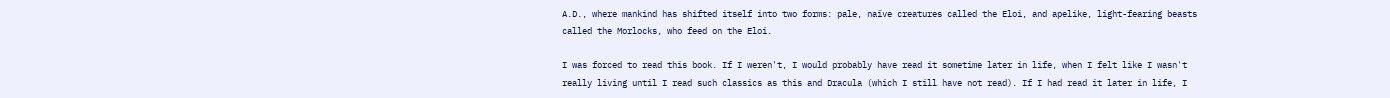A.D., where mankind has shifted itself into two forms: pale, naïve creatures called the Eloi, and apelike, light-fearing beasts called the Morlocks, who feed on the Eloi.

I was forced to read this book. If I weren't, I would probably have read it sometime later in life, when I felt like I wasn't really living until I read such classics as this and Dracula (which I still have not read). If I had read it later in life, I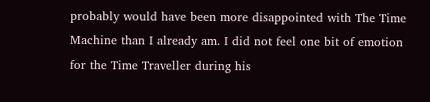probably would have been more disappointed with The Time Machine than I already am. I did not feel one bit of emotion for the Time Traveller during his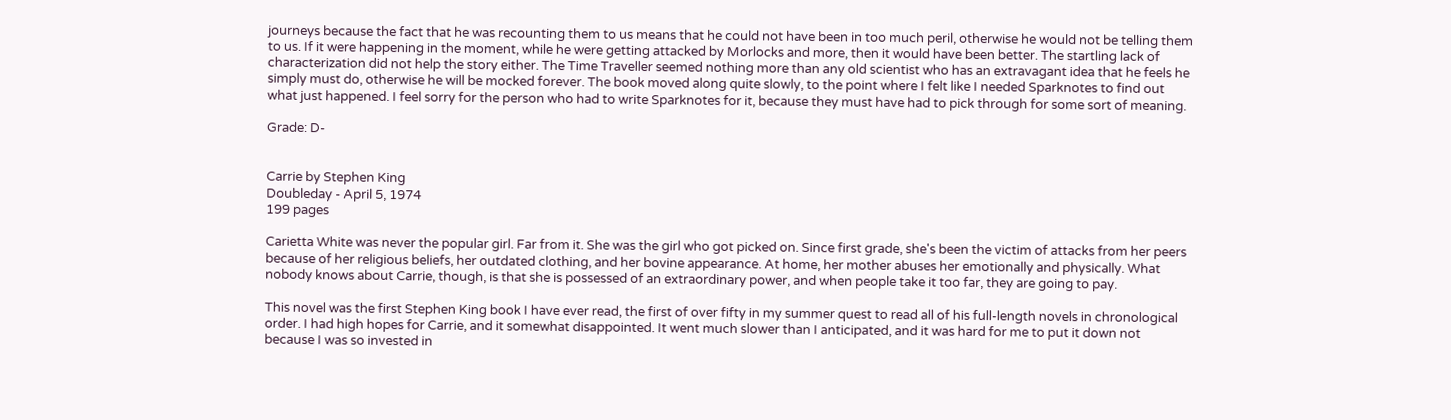journeys because the fact that he was recounting them to us means that he could not have been in too much peril, otherwise he would not be telling them to us. If it were happening in the moment, while he were getting attacked by Morlocks and more, then it would have been better. The startling lack of characterization did not help the story either. The Time Traveller seemed nothing more than any old scientist who has an extravagant idea that he feels he simply must do, otherwise he will be mocked forever. The book moved along quite slowly, to the point where I felt like I needed Sparknotes to find out what just happened. I feel sorry for the person who had to write Sparknotes for it, because they must have had to pick through for some sort of meaning.

Grade: D-


Carrie by Stephen King
Doubleday - April 5, 1974
199 pages

Carietta White was never the popular girl. Far from it. She was the girl who got picked on. Since first grade, she's been the victim of attacks from her peers because of her religious beliefs, her outdated clothing, and her bovine appearance. At home, her mother abuses her emotionally and physically. What nobody knows about Carrie, though, is that she is possessed of an extraordinary power, and when people take it too far, they are going to pay.

This novel was the first Stephen King book I have ever read, the first of over fifty in my summer quest to read all of his full-length novels in chronological order. I had high hopes for Carrie, and it somewhat disappointed. It went much slower than I anticipated, and it was hard for me to put it down not because I was so invested in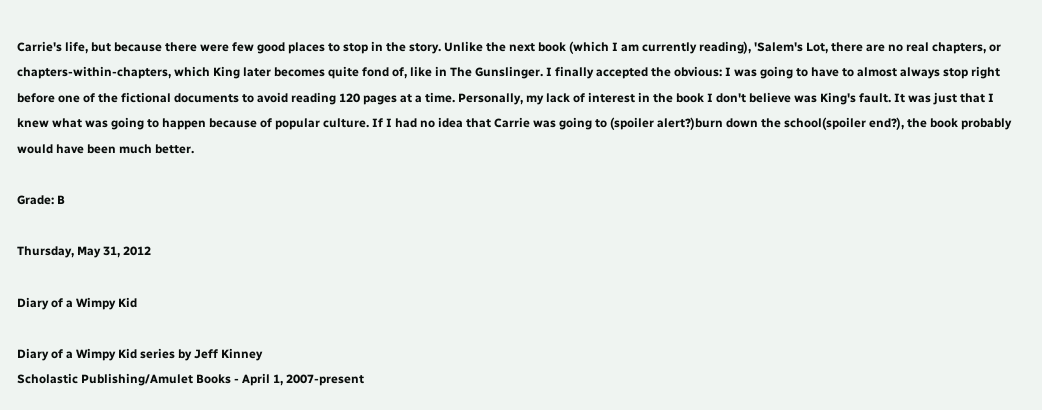Carrie's life, but because there were few good places to stop in the story. Unlike the next book (which I am currently reading), 'Salem's Lot, there are no real chapters, or chapters-within-chapters, which King later becomes quite fond of, like in The Gunslinger. I finally accepted the obvious: I was going to have to almost always stop right before one of the fictional documents to avoid reading 120 pages at a time. Personally, my lack of interest in the book I don't believe was King's fault. It was just that I knew what was going to happen because of popular culture. If I had no idea that Carrie was going to (spoiler alert?)burn down the school(spoiler end?), the book probably would have been much better.

Grade: B

Thursday, May 31, 2012

Diary of a Wimpy Kid

Diary of a Wimpy Kid series by Jeff Kinney
Scholastic Publishing/Amulet Books - April 1, 2007-present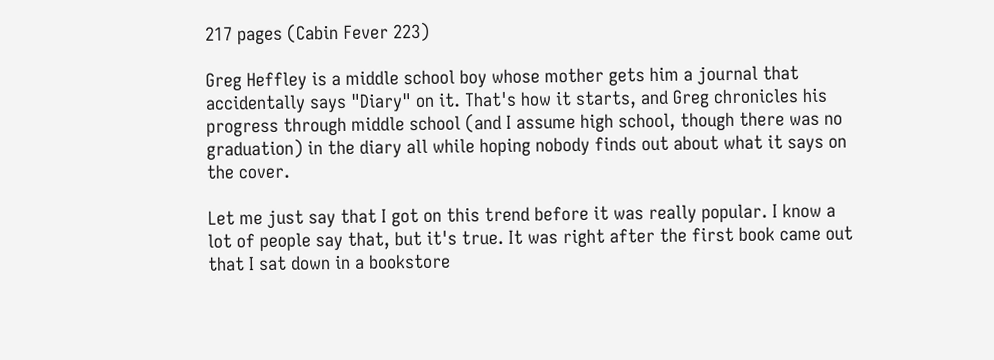217 pages (Cabin Fever 223)

Greg Heffley is a middle school boy whose mother gets him a journal that accidentally says "Diary" on it. That's how it starts, and Greg chronicles his progress through middle school (and I assume high school, though there was no graduation) in the diary all while hoping nobody finds out about what it says on the cover.

Let me just say that I got on this trend before it was really popular. I know a lot of people say that, but it's true. It was right after the first book came out that I sat down in a bookstore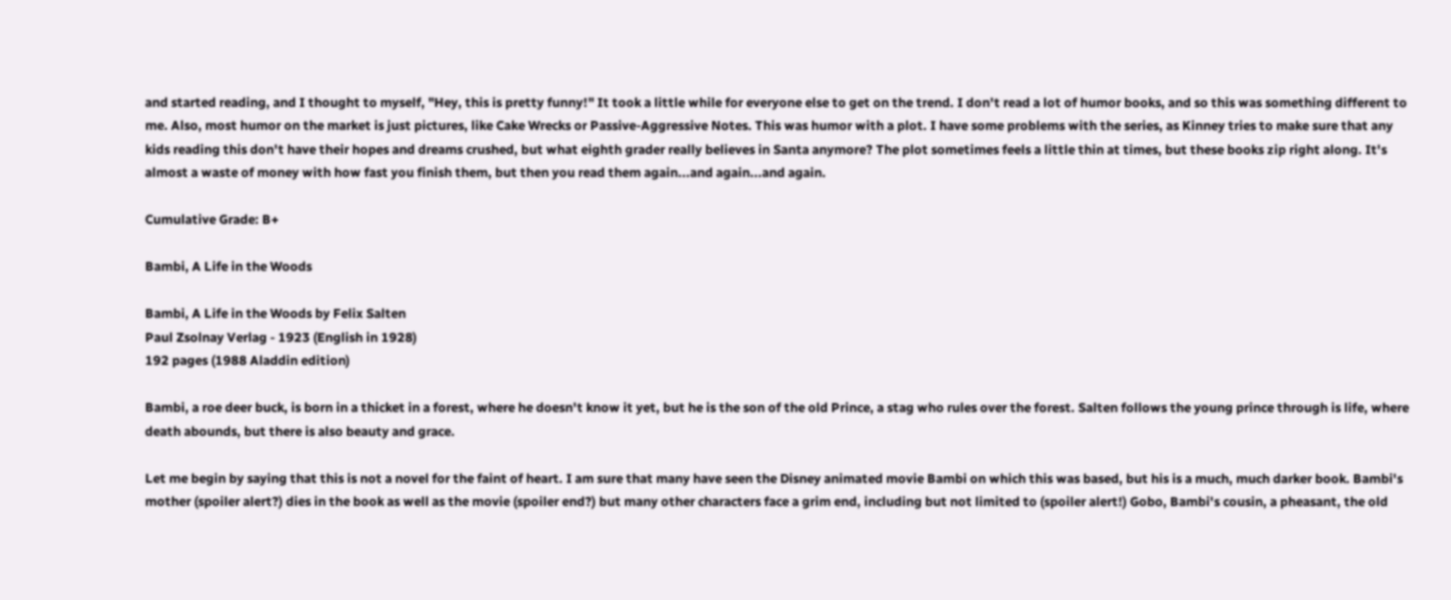and started reading, and I thought to myself, "Hey, this is pretty funny!" It took a little while for everyone else to get on the trend. I don't read a lot of humor books, and so this was something different to me. Also, most humor on the market is just pictures, like Cake Wrecks or Passive-Aggressive Notes. This was humor with a plot. I have some problems with the series, as Kinney tries to make sure that any kids reading this don't have their hopes and dreams crushed, but what eighth grader really believes in Santa anymore? The plot sometimes feels a little thin at times, but these books zip right along. It's almost a waste of money with how fast you finish them, but then you read them again...and again...and again.

Cumulative Grade: B+

Bambi, A Life in the Woods

Bambi, A Life in the Woods by Felix Salten
Paul Zsolnay Verlag - 1923 (English in 1928)
192 pages (1988 Aladdin edition)

Bambi, a roe deer buck, is born in a thicket in a forest, where he doesn't know it yet, but he is the son of the old Prince, a stag who rules over the forest. Salten follows the young prince through is life, where death abounds, but there is also beauty and grace.

Let me begin by saying that this is not a novel for the faint of heart. I am sure that many have seen the Disney animated movie Bambi on which this was based, but his is a much, much darker book. Bambi's mother (spoiler alert?) dies in the book as well as the movie (spoiler end?) but many other characters face a grim end, including but not limited to (spoiler alert!) Gobo, Bambi's cousin, a pheasant, the old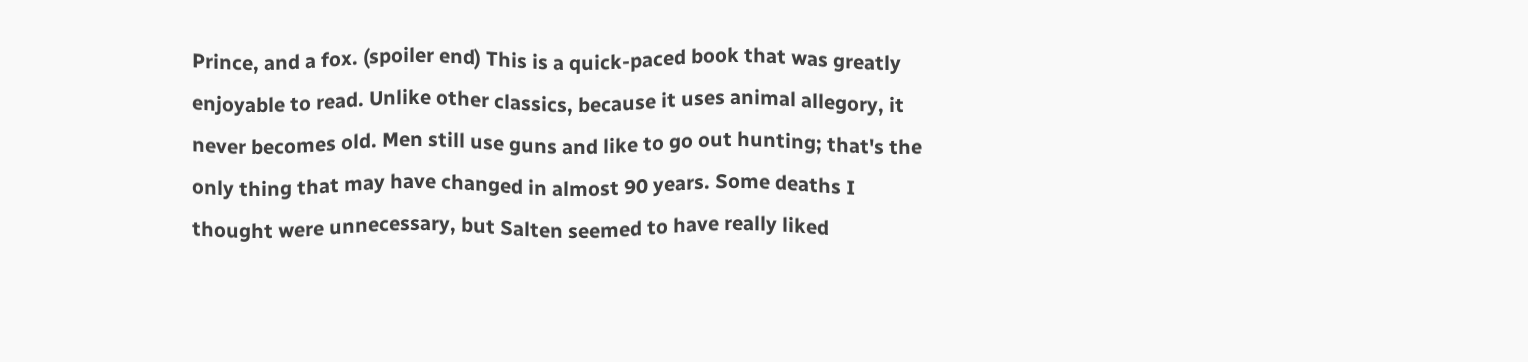Prince, and a fox. (spoiler end) This is a quick-paced book that was greatly enjoyable to read. Unlike other classics, because it uses animal allegory, it never becomes old. Men still use guns and like to go out hunting; that's the only thing that may have changed in almost 90 years. Some deaths I thought were unnecessary, but Salten seemed to have really liked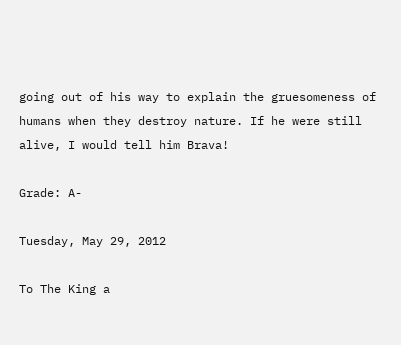going out of his way to explain the gruesomeness of humans when they destroy nature. If he were still alive, I would tell him Brava!

Grade: A-

Tuesday, May 29, 2012

To The King a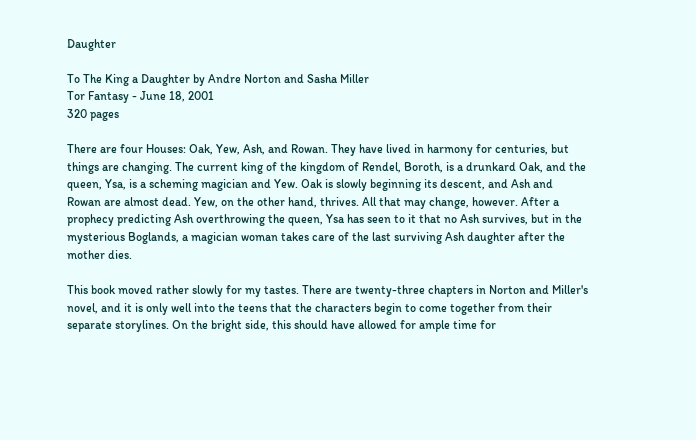Daughter

To The King a Daughter by Andre Norton and Sasha Miller
Tor Fantasy - June 18, 2001
320 pages

There are four Houses: Oak, Yew, Ash, and Rowan. They have lived in harmony for centuries, but things are changing. The current king of the kingdom of Rendel, Boroth, is a drunkard Oak, and the queen, Ysa, is a scheming magician and Yew. Oak is slowly beginning its descent, and Ash and Rowan are almost dead. Yew, on the other hand, thrives. All that may change, however. After a prophecy predicting Ash overthrowing the queen, Ysa has seen to it that no Ash survives, but in the mysterious Boglands, a magician woman takes care of the last surviving Ash daughter after the mother dies.

This book moved rather slowly for my tastes. There are twenty-three chapters in Norton and Miller's novel, and it is only well into the teens that the characters begin to come together from their separate storylines. On the bright side, this should have allowed for ample time for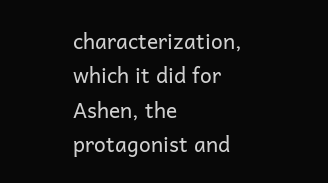characterization, which it did for Ashen, the protagonist and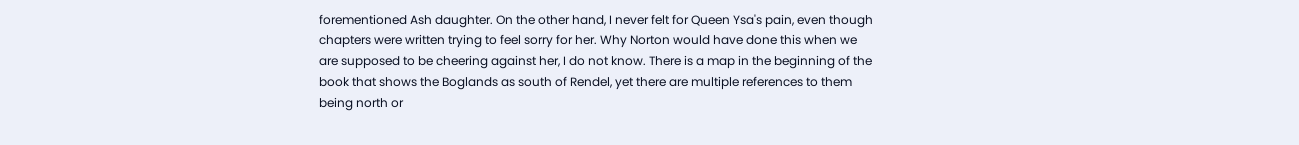forementioned Ash daughter. On the other hand, I never felt for Queen Ysa's pain, even though chapters were written trying to feel sorry for her. Why Norton would have done this when we are supposed to be cheering against her, I do not know. There is a map in the beginning of the book that shows the Boglands as south of Rendel, yet there are multiple references to them being north or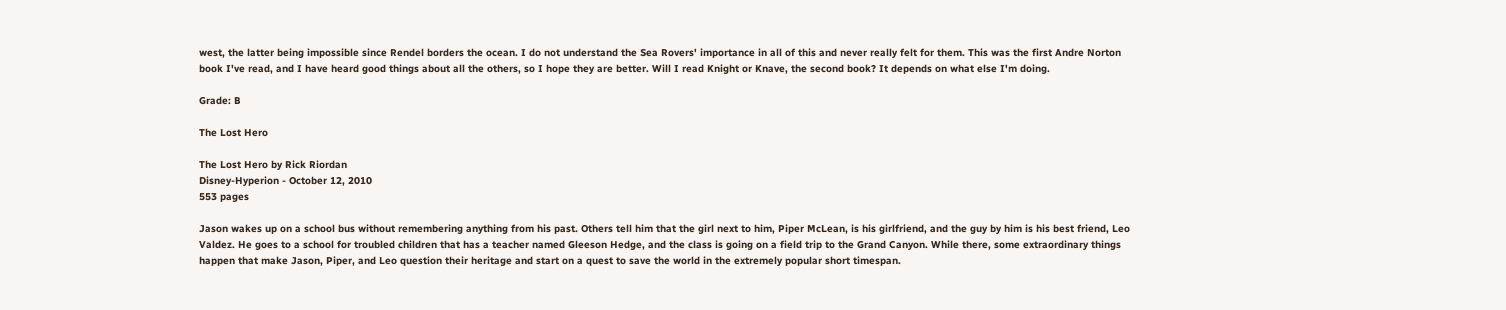west, the latter being impossible since Rendel borders the ocean. I do not understand the Sea Rovers' importance in all of this and never really felt for them. This was the first Andre Norton book I've read, and I have heard good things about all the others, so I hope they are better. Will I read Knight or Knave, the second book? It depends on what else I'm doing.

Grade: B

The Lost Hero

The Lost Hero by Rick Riordan
Disney-Hyperion - October 12, 2010
553 pages

Jason wakes up on a school bus without remembering anything from his past. Others tell him that the girl next to him, Piper McLean, is his girlfriend, and the guy by him is his best friend, Leo Valdez. He goes to a school for troubled children that has a teacher named Gleeson Hedge, and the class is going on a field trip to the Grand Canyon. While there, some extraordinary things happen that make Jason, Piper, and Leo question their heritage and start on a quest to save the world in the extremely popular short timespan.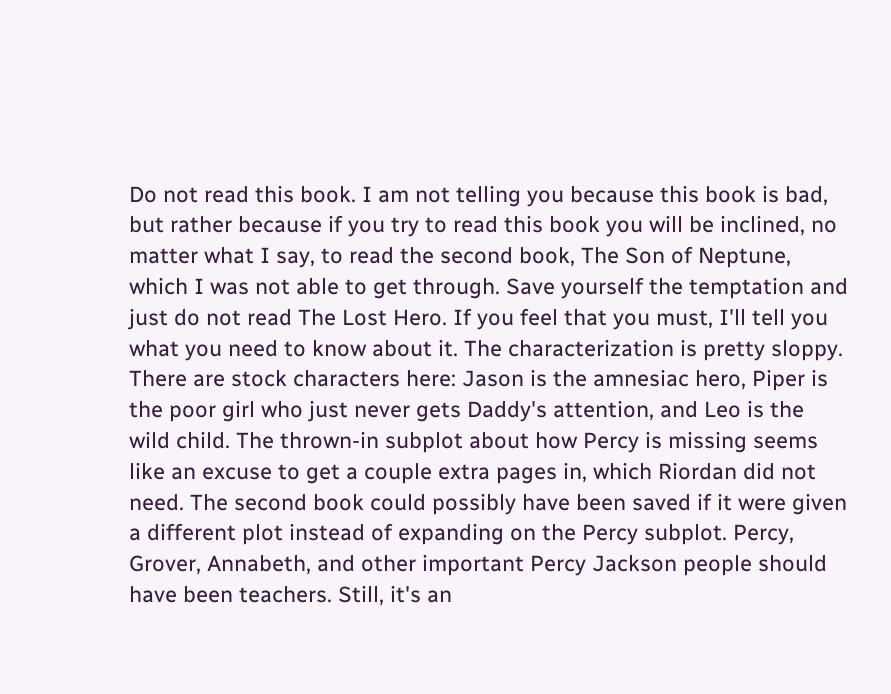Do not read this book. I am not telling you because this book is bad, but rather because if you try to read this book you will be inclined, no matter what I say, to read the second book, The Son of Neptune, which I was not able to get through. Save yourself the temptation and just do not read The Lost Hero. If you feel that you must, I'll tell you what you need to know about it. The characterization is pretty sloppy. There are stock characters here: Jason is the amnesiac hero, Piper is the poor girl who just never gets Daddy's attention, and Leo is the wild child. The thrown-in subplot about how Percy is missing seems like an excuse to get a couple extra pages in, which Riordan did not need. The second book could possibly have been saved if it were given a different plot instead of expanding on the Percy subplot. Percy, Grover, Annabeth, and other important Percy Jackson people should have been teachers. Still, it's an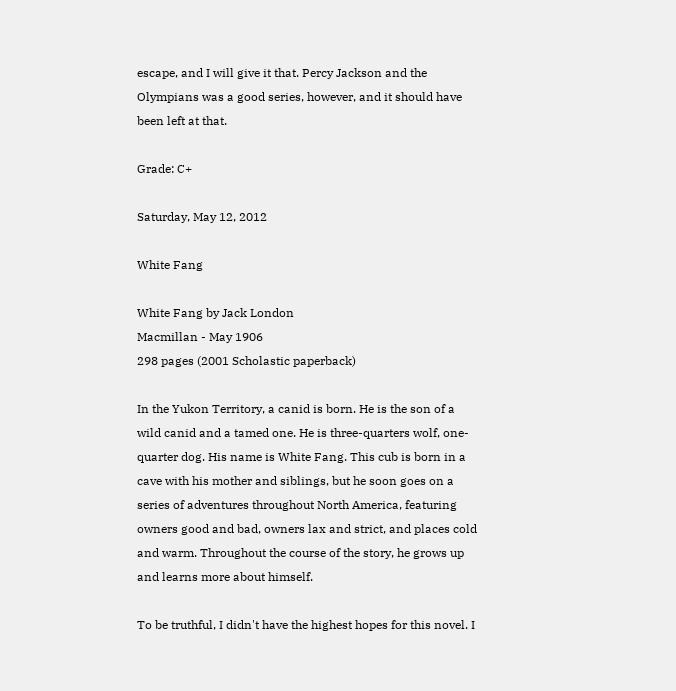escape, and I will give it that. Percy Jackson and the Olympians was a good series, however, and it should have been left at that.

Grade: C+

Saturday, May 12, 2012

White Fang

White Fang by Jack London
Macmillan - May 1906
298 pages (2001 Scholastic paperback)

In the Yukon Territory, a canid is born. He is the son of a wild canid and a tamed one. He is three-quarters wolf, one-quarter dog. His name is White Fang. This cub is born in a cave with his mother and siblings, but he soon goes on a series of adventures throughout North America, featuring owners good and bad, owners lax and strict, and places cold and warm. Throughout the course of the story, he grows up and learns more about himself.

To be truthful, I didn't have the highest hopes for this novel. I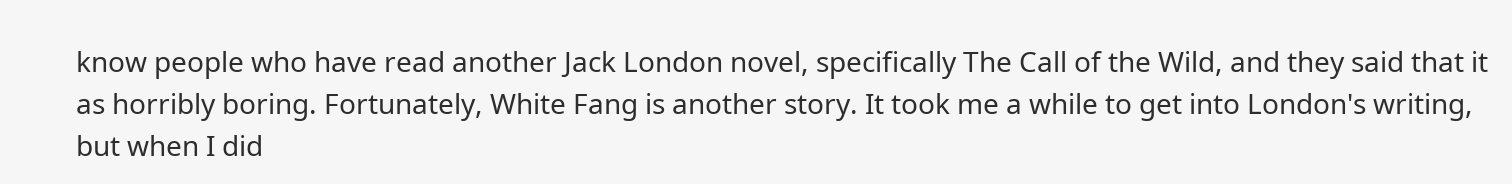know people who have read another Jack London novel, specifically The Call of the Wild, and they said that it as horribly boring. Fortunately, White Fang is another story. It took me a while to get into London's writing, but when I did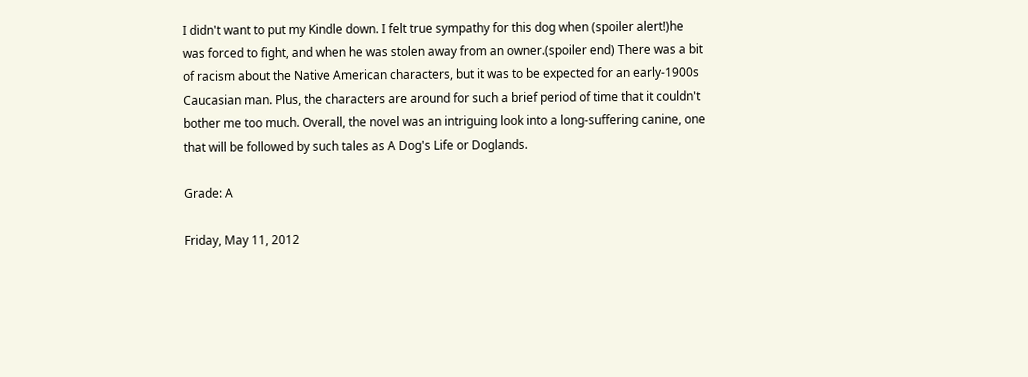I didn't want to put my Kindle down. I felt true sympathy for this dog when (spoiler alert!)he was forced to fight, and when he was stolen away from an owner.(spoiler end) There was a bit of racism about the Native American characters, but it was to be expected for an early-1900s Caucasian man. Plus, the characters are around for such a brief period of time that it couldn't bother me too much. Overall, the novel was an intriguing look into a long-suffering canine, one that will be followed by such tales as A Dog's Life or Doglands.

Grade: A

Friday, May 11, 2012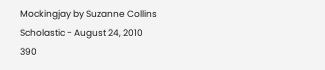Mockingjay by Suzanne Collins
Scholastic - August 24, 2010
390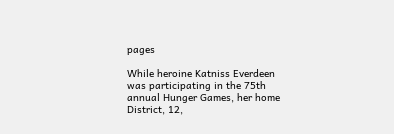pages

While heroine Katniss Everdeen was participating in the 75th annual Hunger Games, her home District, 12,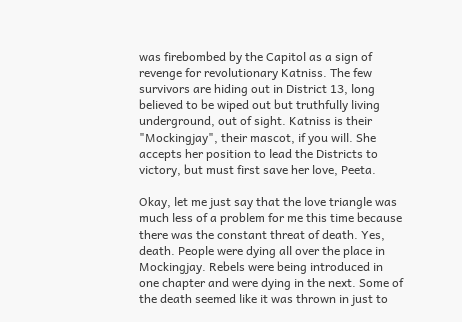was firebombed by the Capitol as a sign of revenge for revolutionary Katniss. The few survivors are hiding out in District 13, long believed to be wiped out but truthfully living underground, out of sight. Katniss is their "Mockingjay", their mascot, if you will. She accepts her position to lead the Districts to victory, but must first save her love, Peeta.

Okay, let me just say that the love triangle was much less of a problem for me this time because there was the constant threat of death. Yes, death. People were dying all over the place in Mockingjay. Rebels were being introduced in one chapter and were dying in the next. Some of the death seemed like it was thrown in just to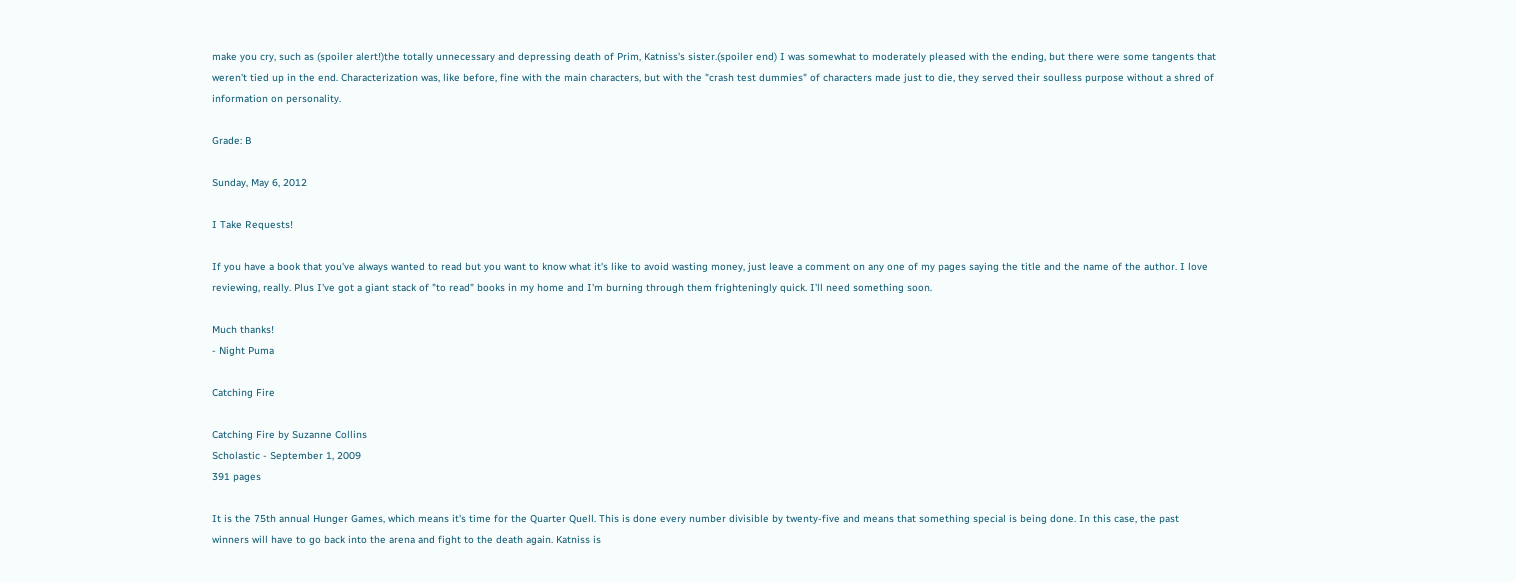make you cry, such as (spoiler alert!)the totally unnecessary and depressing death of Prim, Katniss's sister.(spoiler end) I was somewhat to moderately pleased with the ending, but there were some tangents that weren't tied up in the end. Characterization was, like before, fine with the main characters, but with the "crash test dummies" of characters made just to die, they served their soulless purpose without a shred of information on personality.

Grade: B

Sunday, May 6, 2012

I Take Requests!

If you have a book that you've always wanted to read but you want to know what it's like to avoid wasting money, just leave a comment on any one of my pages saying the title and the name of the author. I love reviewing, really. Plus I've got a giant stack of "to read" books in my home and I'm burning through them frighteningly quick. I'll need something soon.

Much thanks!
- Night Puma

Catching Fire

Catching Fire by Suzanne Collins
Scholastic - September 1, 2009
391 pages

It is the 75th annual Hunger Games, which means it's time for the Quarter Quell. This is done every number divisible by twenty-five and means that something special is being done. In this case, the past winners will have to go back into the arena and fight to the death again. Katniss is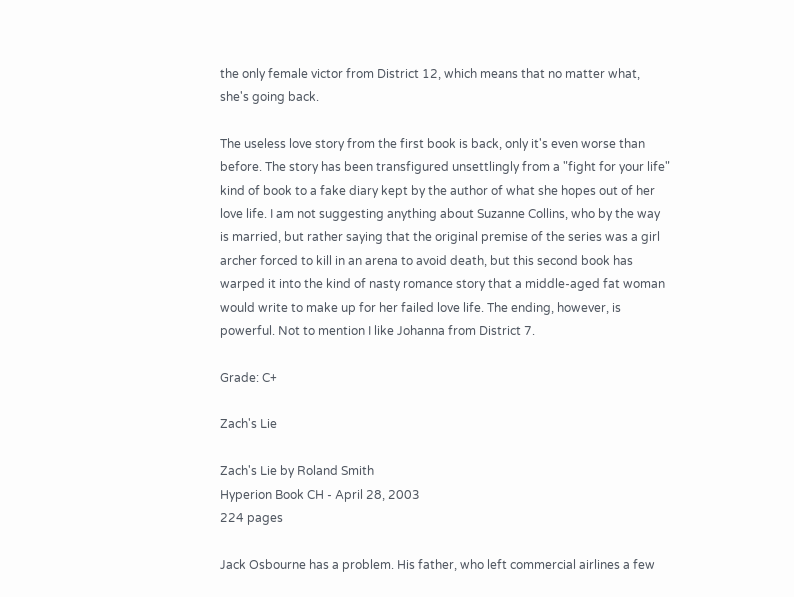the only female victor from District 12, which means that no matter what, she's going back.

The useless love story from the first book is back, only it's even worse than before. The story has been transfigured unsettlingly from a "fight for your life" kind of book to a fake diary kept by the author of what she hopes out of her love life. I am not suggesting anything about Suzanne Collins, who by the way is married, but rather saying that the original premise of the series was a girl archer forced to kill in an arena to avoid death, but this second book has warped it into the kind of nasty romance story that a middle-aged fat woman would write to make up for her failed love life. The ending, however, is powerful. Not to mention I like Johanna from District 7.

Grade: C+

Zach's Lie

Zach's Lie by Roland Smith
Hyperion Book CH - April 28, 2003
224 pages

Jack Osbourne has a problem. His father, who left commercial airlines a few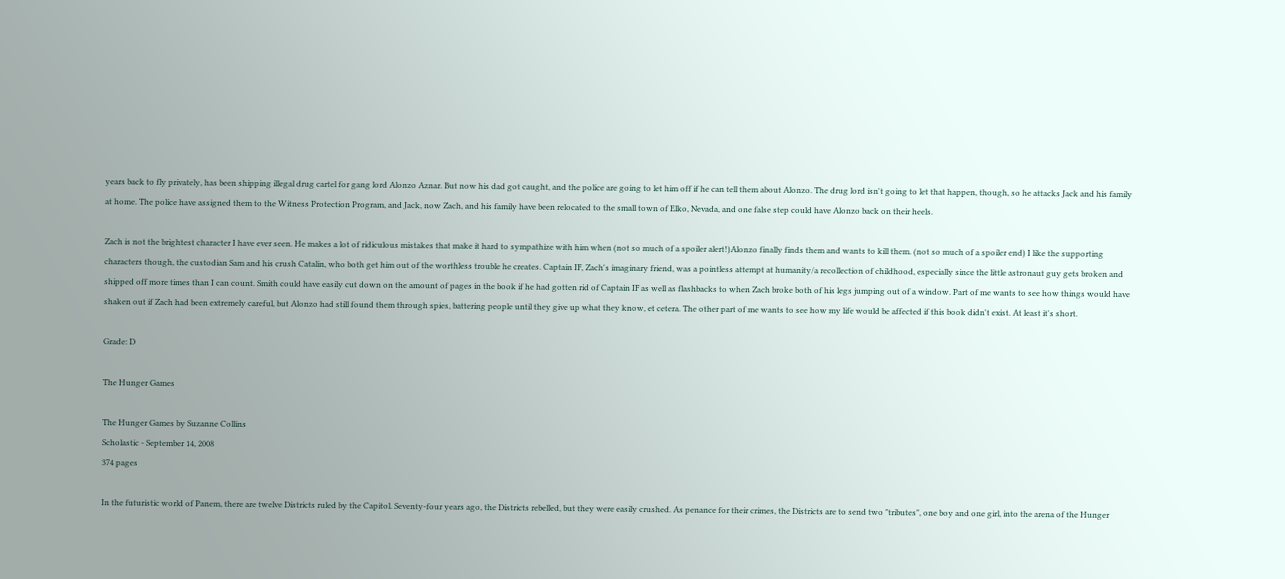years back to fly privately, has been shipping illegal drug cartel for gang lord Alonzo Aznar. But now his dad got caught, and the police are going to let him off if he can tell them about Alonzo. The drug lord isn't going to let that happen, though, so he attacks Jack and his family at home. The police have assigned them to the Witness Protection Program, and Jack, now Zach, and his family have been relocated to the small town of Elko, Nevada, and one false step could have Alonzo back on their heels.

Zach is not the brightest character I have ever seen. He makes a lot of ridiculous mistakes that make it hard to sympathize with him when (not so much of a spoiler alert!)Alonzo finally finds them and wants to kill them. (not so much of a spoiler end) I like the supporting characters though, the custodian Sam and his crush Catalin, who both get him out of the worthless trouble he creates. Captain IF, Zach's imaginary friend, was a pointless attempt at humanity/a recollection of childhood, especially since the little astronaut guy gets broken and shipped off more times than I can count. Smith could have easily cut down on the amount of pages in the book if he had gotten rid of Captain IF as well as flashbacks to when Zach broke both of his legs jumping out of a window. Part of me wants to see how things would have shaken out if Zach had been extremely careful, but Alonzo had still found them through spies, battering people until they give up what they know, et cetera. The other part of me wants to see how my life would be affected if this book didn't exist. At least it's short.

Grade: D

The Hunger Games

The Hunger Games by Suzanne Collins
Scholastic - September 14, 2008
374 pages

In the futuristic world of Panem, there are twelve Districts ruled by the Capitol. Seventy-four years ago, the Districts rebelled, but they were easily crushed. As penance for their crimes, the Districts are to send two "tributes", one boy and one girl, into the arena of the Hunger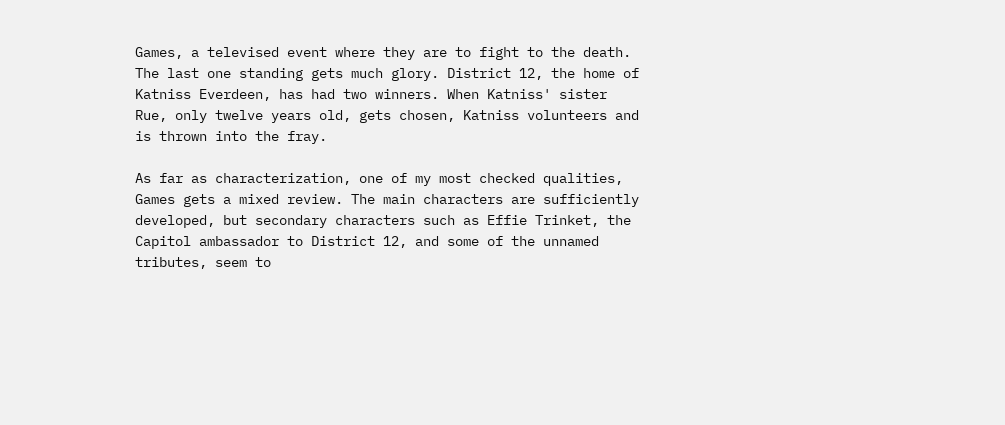Games, a televised event where they are to fight to the death. The last one standing gets much glory. District 12, the home of Katniss Everdeen, has had two winners. When Katniss' sister Rue, only twelve years old, gets chosen, Katniss volunteers and is thrown into the fray.

As far as characterization, one of my most checked qualities, Games gets a mixed review. The main characters are sufficiently developed, but secondary characters such as Effie Trinket, the Capitol ambassador to District 12, and some of the unnamed tributes, seem to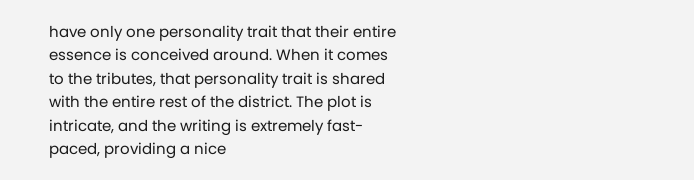have only one personality trait that their entire essence is conceived around. When it comes to the tributes, that personality trait is shared with the entire rest of the district. The plot is intricate, and the writing is extremely fast-paced, providing a nice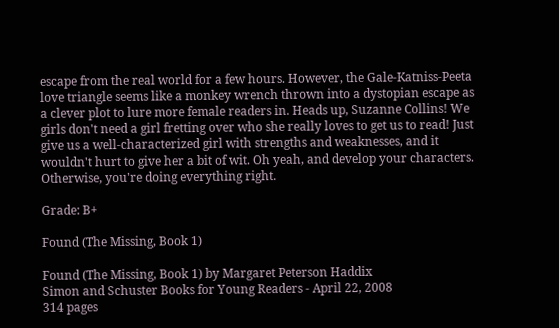escape from the real world for a few hours. However, the Gale-Katniss-Peeta love triangle seems like a monkey wrench thrown into a dystopian escape as a clever plot to lure more female readers in. Heads up, Suzanne Collins! We girls don't need a girl fretting over who she really loves to get us to read! Just give us a well-characterized girl with strengths and weaknesses, and it wouldn't hurt to give her a bit of wit. Oh yeah, and develop your characters. Otherwise, you're doing everything right.

Grade: B+

Found (The Missing, Book 1)

Found (The Missing, Book 1) by Margaret Peterson Haddix
Simon and Schuster Books for Young Readers - April 22, 2008
314 pages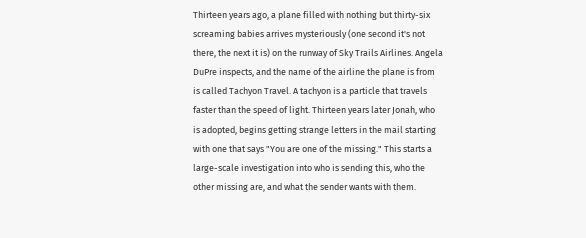Thirteen years ago, a plane filled with nothing but thirty-six screaming babies arrives mysteriously (one second it's not there, the next it is) on the runway of Sky Trails Airlines. Angela DuPre inspects, and the name of the airline the plane is from is called Tachyon Travel. A tachyon is a particle that travels faster than the speed of light. Thirteen years later Jonah, who is adopted, begins getting strange letters in the mail starting with one that says "You are one of the missing." This starts a large-scale investigation into who is sending this, who the other missing are, and what the sender wants with them.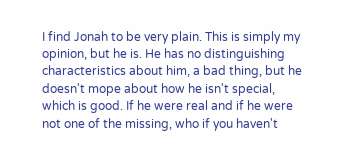I find Jonah to be very plain. This is simply my opinion, but he is. He has no distinguishing characteristics about him, a bad thing, but he doesn't mope about how he isn't special, which is good. If he were real and if he were not one of the missing, who if you haven't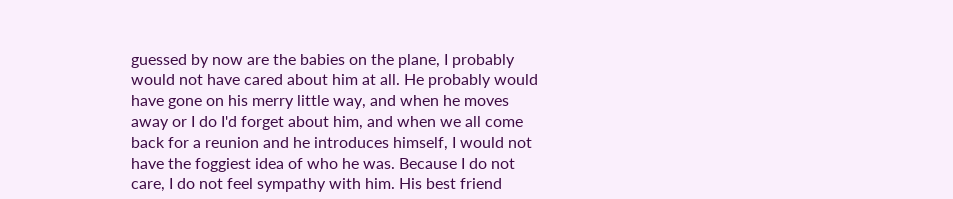guessed by now are the babies on the plane, I probably would not have cared about him at all. He probably would have gone on his merry little way, and when he moves away or I do I'd forget about him, and when we all come back for a reunion and he introduces himself, I would not have the foggiest idea of who he was. Because I do not care, I do not feel sympathy with him. His best friend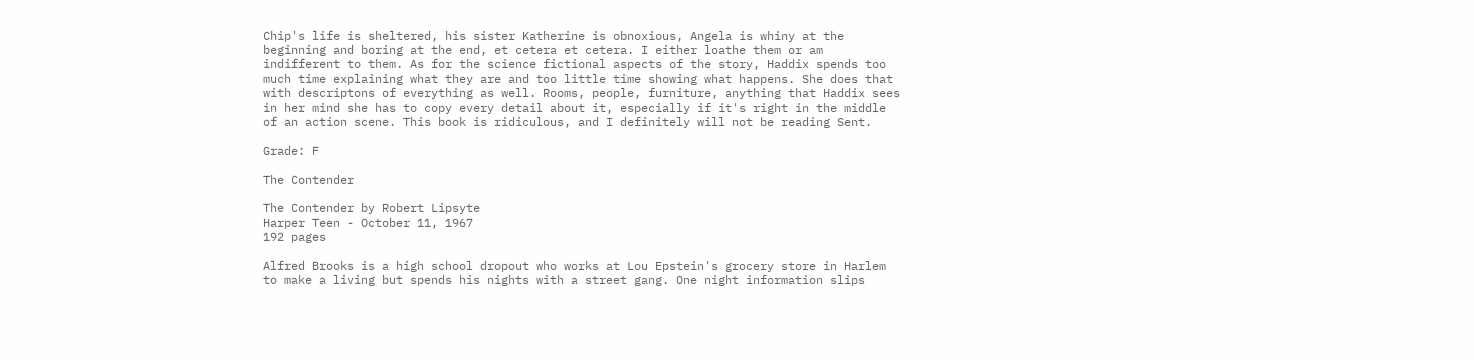Chip's life is sheltered, his sister Katherine is obnoxious, Angela is whiny at the beginning and boring at the end, et cetera et cetera. I either loathe them or am indifferent to them. As for the science fictional aspects of the story, Haddix spends too much time explaining what they are and too little time showing what happens. She does that with descriptons of everything as well. Rooms, people, furniture, anything that Haddix sees in her mind she has to copy every detail about it, especially if it's right in the middle of an action scene. This book is ridiculous, and I definitely will not be reading Sent.

Grade: F

The Contender

The Contender by Robert Lipsyte
Harper Teen - October 11, 1967
192 pages

Alfred Brooks is a high school dropout who works at Lou Epstein's grocery store in Harlem to make a living but spends his nights with a street gang. One night information slips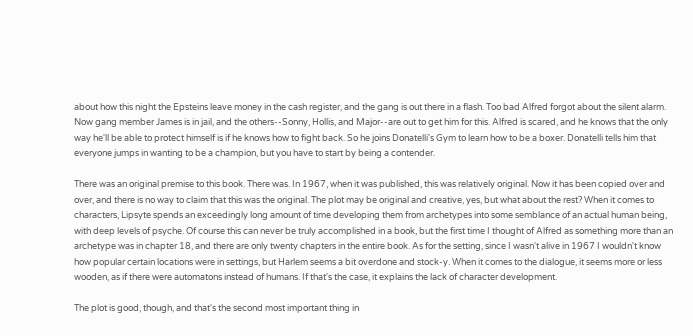about how this night the Epsteins leave money in the cash register, and the gang is out there in a flash. Too bad Alfred forgot about the silent alarm. Now gang member James is in jail, and the others--Sonny, Hollis, and Major--are out to get him for this. Alfred is scared, and he knows that the only way he'll be able to protect himself is if he knows how to fight back. So he joins Donatelli's Gym to learn how to be a boxer. Donatelli tells him that everyone jumps in wanting to be a champion, but you have to start by being a contender.

There was an original premise to this book. There was. In 1967, when it was published, this was relatively original. Now it has been copied over and over, and there is no way to claim that this was the original. The plot may be original and creative, yes, but what about the rest? When it comes to characters, Lipsyte spends an exceedingly long amount of time developing them from archetypes into some semblance of an actual human being, with deep levels of psyche. Of course this can never be truly accomplished in a book, but the first time I thought of Alfred as something more than an archetype was in chapter 18, and there are only twenty chapters in the entire book. As for the setting, since I wasn't alive in 1967 I wouldn't know how popular certain locations were in settings, but Harlem seems a bit overdone and stock-y. When it comes to the dialogue, it seems more or less wooden, as if there were automatons instead of humans. If that's the case, it explains the lack of character development.

The plot is good, though, and that's the second most important thing in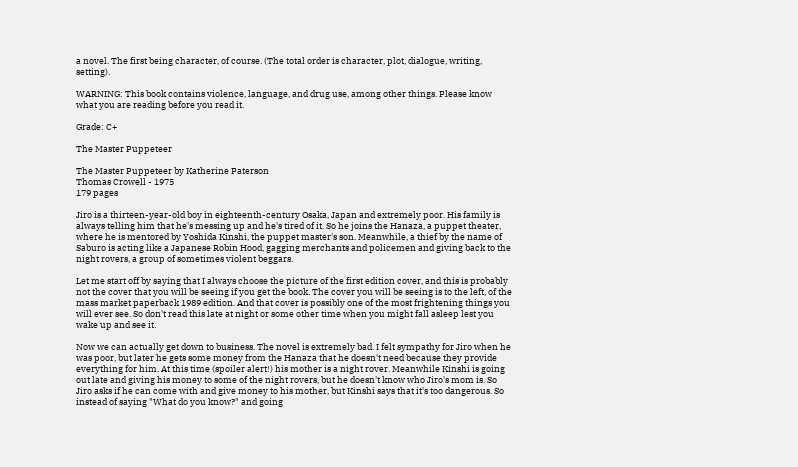a novel. The first being character, of course. (The total order is character, plot, dialogue, writing, setting).

WARNING: This book contains violence, language, and drug use, among other things. Please know what you are reading before you read it.

Grade: C+

The Master Puppeteer

The Master Puppeteer by Katherine Paterson
Thomas Crowell - 1975
179 pages

Jiro is a thirteen-year-old boy in eighteenth-century Osaka, Japan and extremely poor. His family is always telling him that he's messing up and he's tired of it. So he joins the Hanaza, a puppet theater, where he is mentored by Yoshida Kinshi, the puppet master's son. Meanwhile, a thief by the name of Saburo is acting like a Japanese Robin Hood, gagging merchants and policemen and giving back to the night rovers, a group of sometimes violent beggars.

Let me start off by saying that I always choose the picture of the first edition cover, and this is probably not the cover that you will be seeing if you get the book. The cover you will be seeing is to the left, of the mass market paperback 1989 edition. And that cover is possibly one of the most frightening things you will ever see. So don't read this late at night or some other time when you might fall asleep lest you wake up and see it.

Now we can actually get down to business. The novel is extremely bad. I felt sympathy for Jiro when he was poor, but later he gets some money from the Hanaza that he doesn't need because they provide everything for him. At this time (spoiler alert!) his mother is a night rover. Meanwhile Kinshi is going out late and giving his money to some of the night rovers, but he doesn't know who Jiro's mom is. So Jiro asks if he can come with and give money to his mother, but Kinshi says that it's too dangerous. So instead of saying "What do you know?" and going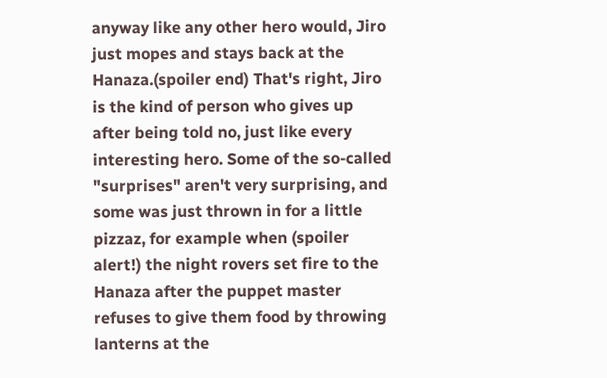anyway like any other hero would, Jiro just mopes and stays back at the Hanaza.(spoiler end) That's right, Jiro is the kind of person who gives up after being told no, just like every interesting hero. Some of the so-called "surprises" aren't very surprising, and some was just thrown in for a little pizzaz, for example when (spoiler alert!) the night rovers set fire to the Hanaza after the puppet master refuses to give them food by throwing lanterns at the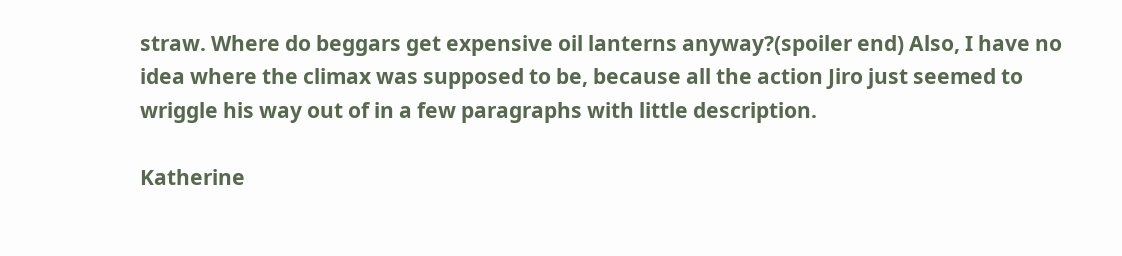straw. Where do beggars get expensive oil lanterns anyway?(spoiler end) Also, I have no idea where the climax was supposed to be, because all the action Jiro just seemed to wriggle his way out of in a few paragraphs with little description.

Katherine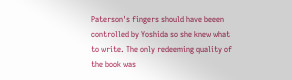Paterson's fingers should have beeen controlled by Yoshida so she knew what to write. The only redeeming quality of the book was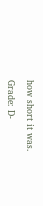how short it was.

Grade: D-